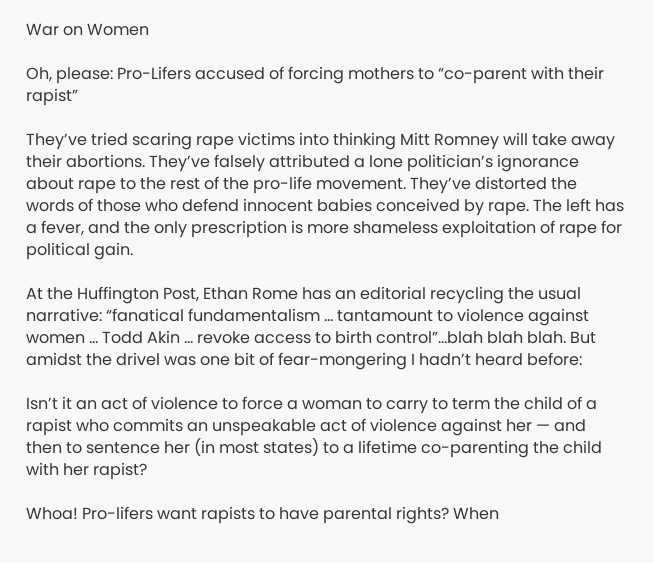War on Women

Oh, please: Pro-Lifers accused of forcing mothers to “co-parent with their rapist”

They’ve tried scaring rape victims into thinking Mitt Romney will take away their abortions. They’ve falsely attributed a lone politician’s ignorance about rape to the rest of the pro-life movement. They’ve distorted the words of those who defend innocent babies conceived by rape. The left has a fever, and the only prescription is more shameless exploitation of rape for political gain.

At the Huffington Post, Ethan Rome has an editorial recycling the usual narrative: “fanatical fundamentalism … tantamount to violence against women … Todd Akin … revoke access to birth control”…blah blah blah. But amidst the drivel was one bit of fear-mongering I hadn’t heard before:

Isn’t it an act of violence to force a woman to carry to term the child of a rapist who commits an unspeakable act of violence against her — and then to sentence her (in most states) to a lifetime co-parenting the child with her rapist?

Whoa! Pro-lifers want rapists to have parental rights? When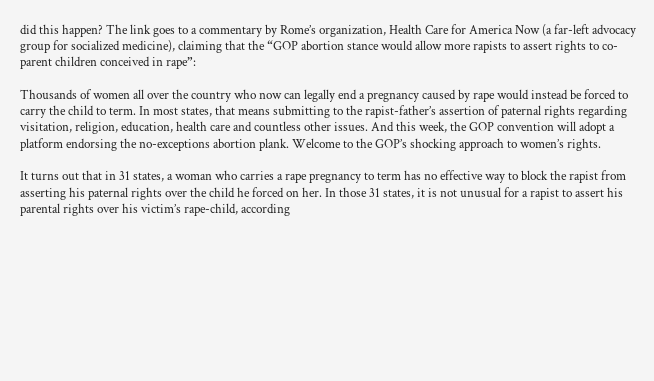did this happen? The link goes to a commentary by Rome’s organization, Health Care for America Now (a far-left advocacy group for socialized medicine), claiming that the “GOP abortion stance would allow more rapists to assert rights to co-parent children conceived in rape”:

Thousands of women all over the country who now can legally end a pregnancy caused by rape would instead be forced to carry the child to term. In most states, that means submitting to the rapist-father’s assertion of paternal rights regarding visitation, religion, education, health care and countless other issues. And this week, the GOP convention will adopt a platform endorsing the no-exceptions abortion plank. Welcome to the GOP’s shocking approach to women’s rights.

It turns out that in 31 states, a woman who carries a rape pregnancy to term has no effective way to block the rapist from asserting his paternal rights over the child he forced on her. In those 31 states, it is not unusual for a rapist to assert his parental rights over his victim’s rape-child, according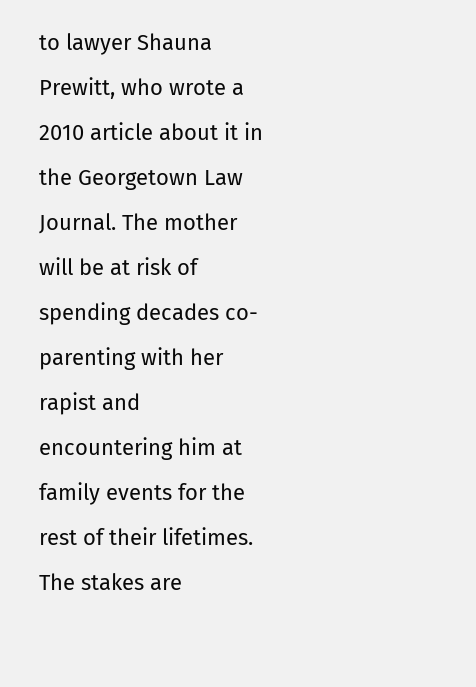to lawyer Shauna Prewitt, who wrote a 2010 article about it in the Georgetown Law Journal. The mother will be at risk of spending decades co-parenting with her rapist and encountering him at family events for the rest of their lifetimes. The stakes are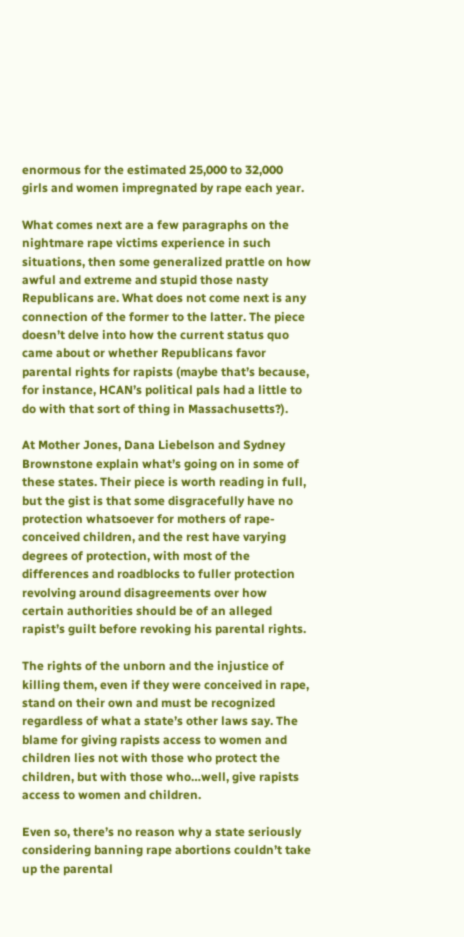enormous for the estimated 25,000 to 32,000 girls and women impregnated by rape each year.

What comes next are a few paragraphs on the nightmare rape victims experience in such situations, then some generalized prattle on how awful and extreme and stupid those nasty Republicans are. What does not come next is any connection of the former to the latter. The piece doesn’t delve into how the current status quo came about or whether Republicans favor parental rights for rapists (maybe that’s because, for instance, HCAN’s political pals had a little to do with that sort of thing in Massachusetts?).

At Mother Jones, Dana Liebelson and Sydney Brownstone explain what’s going on in some of these states. Their piece is worth reading in full, but the gist is that some disgracefully have no protection whatsoever for mothers of rape-conceived children, and the rest have varying degrees of protection, with most of the differences and roadblocks to fuller protection revolving around disagreements over how certain authorities should be of an alleged rapist’s guilt before revoking his parental rights.

The rights of the unborn and the injustice of killing them, even if they were conceived in rape, stand on their own and must be recognized regardless of what a state’s other laws say. The blame for giving rapists access to women and children lies not with those who protect the children, but with those who…well, give rapists access to women and children.

Even so, there’s no reason why a state seriously considering banning rape abortions couldn’t take up the parental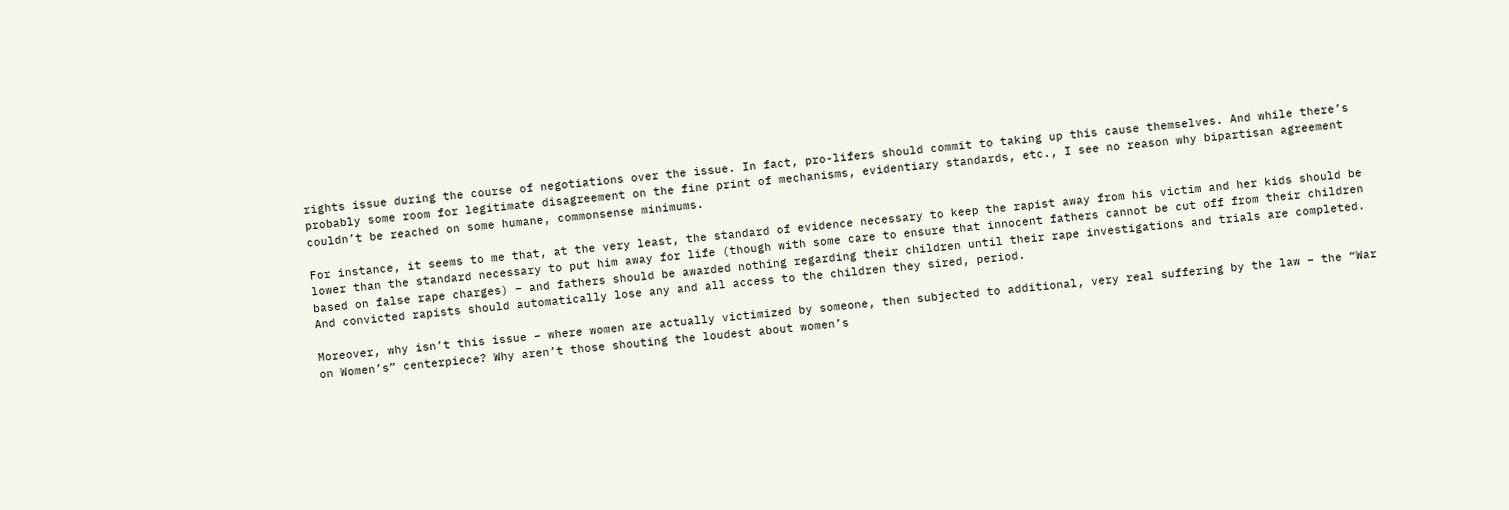rights issue during the course of negotiations over the issue. In fact, pro-lifers should commit to taking up this cause themselves. And while there’s probably some room for legitimate disagreement on the fine print of mechanisms, evidentiary standards, etc., I see no reason why bipartisan agreement couldn’t be reached on some humane, commonsense minimums.

For instance, it seems to me that, at the very least, the standard of evidence necessary to keep the rapist away from his victim and her kids should be lower than the standard necessary to put him away for life (though with some care to ensure that innocent fathers cannot be cut off from their children based on false rape charges) – and fathers should be awarded nothing regarding their children until their rape investigations and trials are completed. And convicted rapists should automatically lose any and all access to the children they sired, period.

Moreover, why isn’t this issue – where women are actually victimized by someone, then subjected to additional, very real suffering by the law – the “War on Women’s” centerpiece? Why aren’t those shouting the loudest about women’s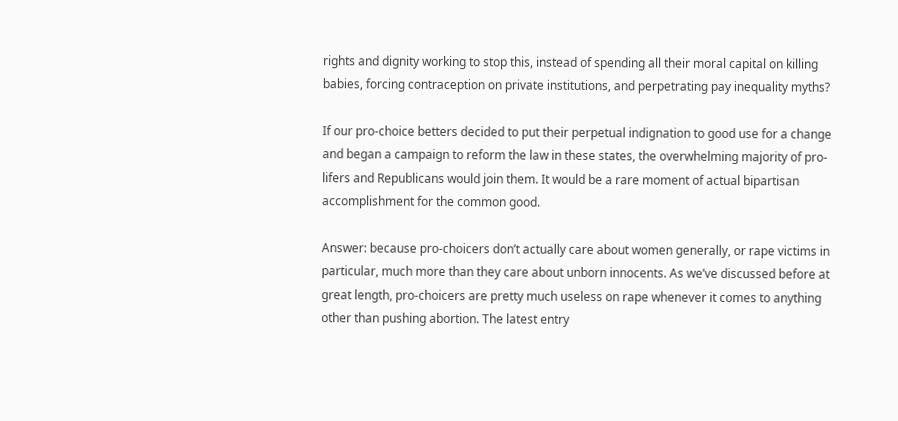rights and dignity working to stop this, instead of spending all their moral capital on killing babies, forcing contraception on private institutions, and perpetrating pay inequality myths?

If our pro-choice betters decided to put their perpetual indignation to good use for a change and began a campaign to reform the law in these states, the overwhelming majority of pro-lifers and Republicans would join them. It would be a rare moment of actual bipartisan accomplishment for the common good.

Answer: because pro-choicers don’t actually care about women generally, or rape victims in particular, much more than they care about unborn innocents. As we’ve discussed before at great length, pro-choicers are pretty much useless on rape whenever it comes to anything other than pushing abortion. The latest entry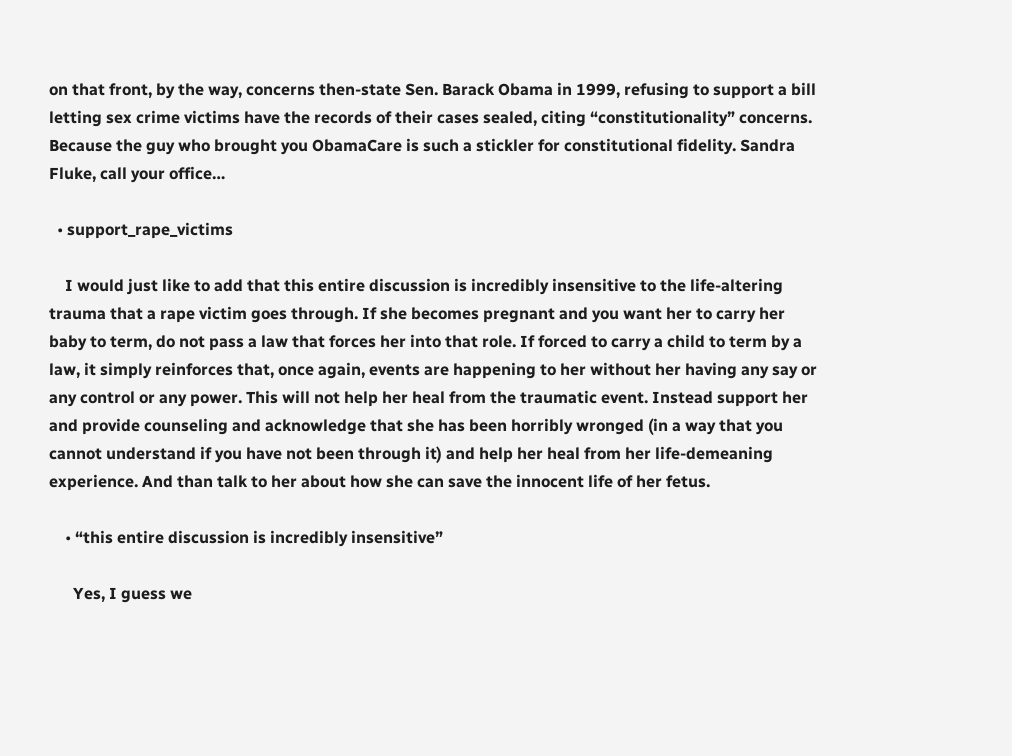on that front, by the way, concerns then-state Sen. Barack Obama in 1999, refusing to support a bill letting sex crime victims have the records of their cases sealed, citing “constitutionality” concerns. Because the guy who brought you ObamaCare is such a stickler for constitutional fidelity. Sandra Fluke, call your office…

  • support_rape_victims

    I would just like to add that this entire discussion is incredibly insensitive to the life-altering trauma that a rape victim goes through. If she becomes pregnant and you want her to carry her baby to term, do not pass a law that forces her into that role. If forced to carry a child to term by a law, it simply reinforces that, once again, events are happening to her without her having any say or any control or any power. This will not help her heal from the traumatic event. Instead support her and provide counseling and acknowledge that she has been horribly wronged (in a way that you cannot understand if you have not been through it) and help her heal from her life-demeaning experience. And than talk to her about how she can save the innocent life of her fetus.

    • “this entire discussion is incredibly insensitive”

      Yes, I guess we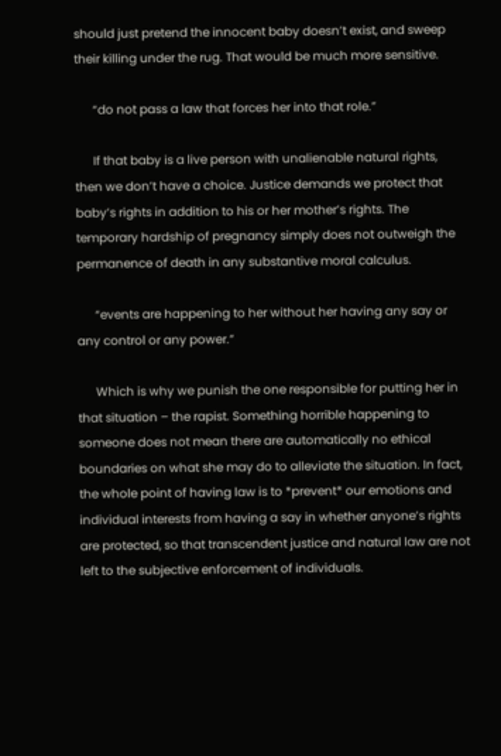should just pretend the innocent baby doesn’t exist, and sweep their killing under the rug. That would be much more sensitive.

      “do not pass a law that forces her into that role.”

      If that baby is a live person with unalienable natural rights, then we don’t have a choice. Justice demands we protect that baby’s rights in addition to his or her mother’s rights. The temporary hardship of pregnancy simply does not outweigh the permanence of death in any substantive moral calculus.

      “events are happening to her without her having any say or any control or any power.”

      Which is why we punish the one responsible for putting her in that situation – the rapist. Something horrible happening to someone does not mean there are automatically no ethical boundaries on what she may do to alleviate the situation. In fact, the whole point of having law is to *prevent* our emotions and individual interests from having a say in whether anyone’s rights are protected, so that transcendent justice and natural law are not left to the subjective enforcement of individuals.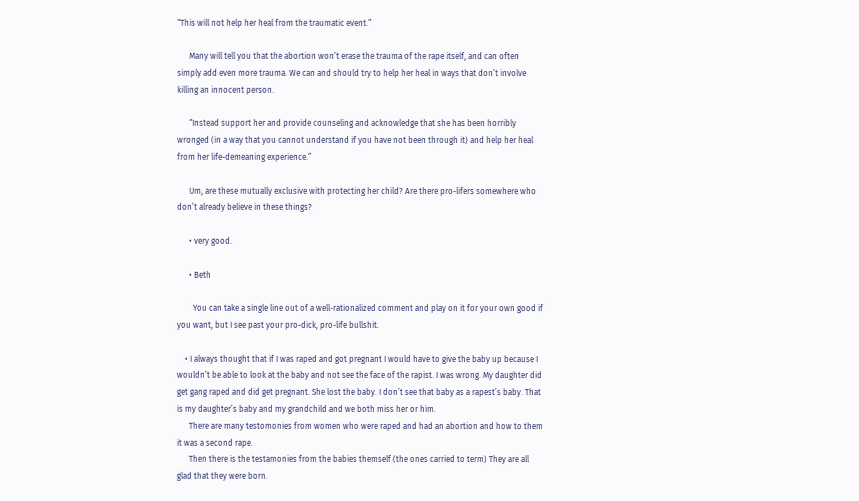“This will not help her heal from the traumatic event.”

      Many will tell you that the abortion won’t erase the trauma of the rape itself, and can often simply add even more trauma. We can and should try to help her heal in ways that don’t involve killing an innocent person.

      “Instead support her and provide counseling and acknowledge that she has been horribly wronged (in a way that you cannot understand if you have not been through it) and help her heal from her life-demeaning experience.”

      Um, are these mutually exclusive with protecting her child? Are there pro-lifers somewhere who don’t already believe in these things?

      • very good.

      • Beth

        You can take a single line out of a well-rationalized comment and play on it for your own good if you want, but I see past your pro-dick, pro-life bullshit.

    • I always thought that if I was raped and got pregnant I would have to give the baby up because I wouldn’t be able to look at the baby and not see the face of the rapist. I was wrong. My daughter did get gang raped and did get pregnant. She lost the baby. I don’t see that baby as a rapest’s baby. That is my daughter’s baby and my grandchild and we both miss her or him.
      There are many testomonies from women who were raped and had an abortion and how to them it was a second rape.
      Then there is the testamonies from the babies themself (the ones carried to term) They are all glad that they were born.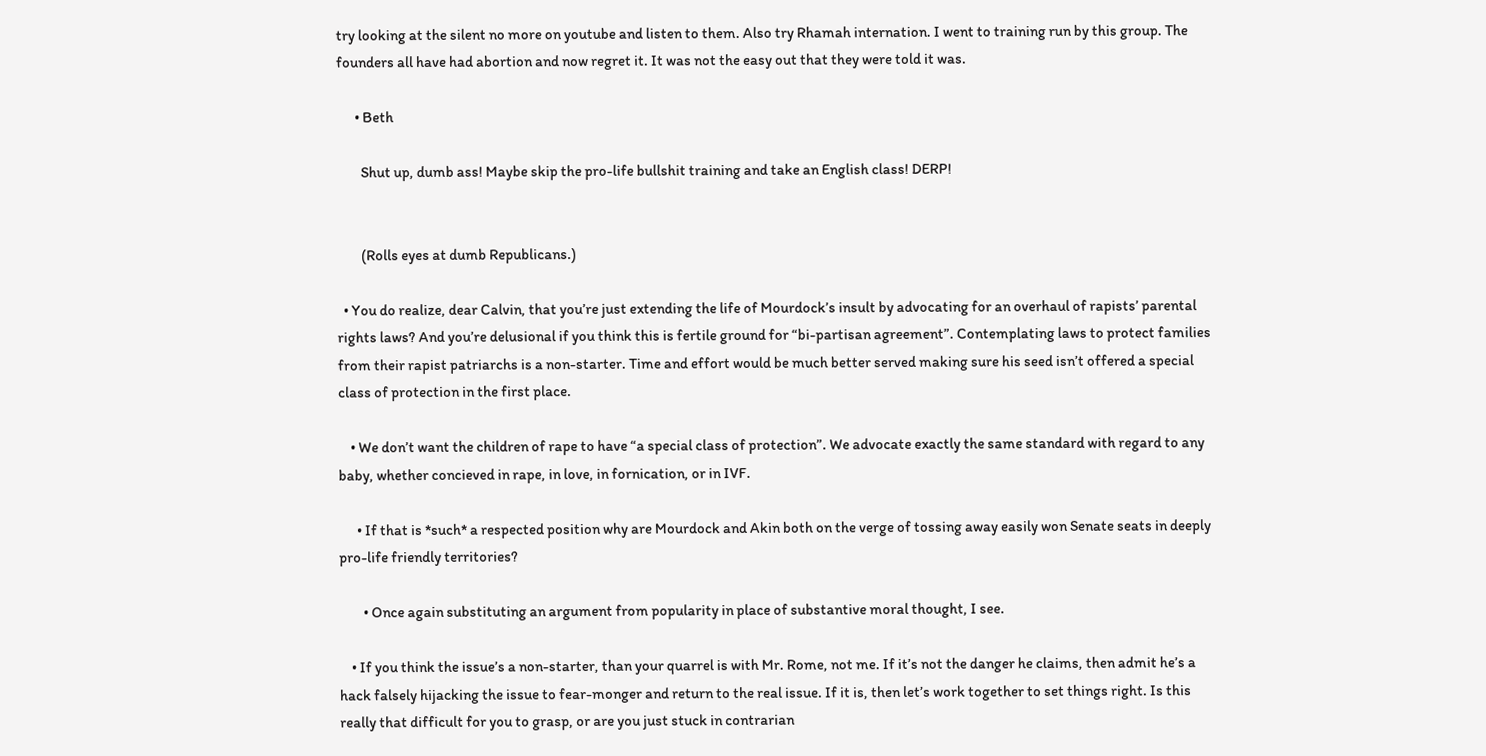try looking at the silent no more on youtube and listen to them. Also try Rhamah internation. I went to training run by this group. The founders all have had abortion and now regret it. It was not the easy out that they were told it was.

      • Beth

        Shut up, dumb ass! Maybe skip the pro-life bullshit training and take an English class! DERP!


        (Rolls eyes at dumb Republicans.)

  • You do realize, dear Calvin, that you’re just extending the life of Mourdock’s insult by advocating for an overhaul of rapists’ parental rights laws? And you’re delusional if you think this is fertile ground for “bi-partisan agreement”. Contemplating laws to protect families from their rapist patriarchs is a non-starter. Time and effort would be much better served making sure his seed isn’t offered a special class of protection in the first place.

    • We don’t want the children of rape to have “a special class of protection”. We advocate exactly the same standard with regard to any baby, whether concieved in rape, in love, in fornication, or in IVF.

      • If that is *such* a respected position why are Mourdock and Akin both on the verge of tossing away easily won Senate seats in deeply pro-life friendly territories?

        • Once again substituting an argument from popularity in place of substantive moral thought, I see.

    • If you think the issue’s a non-starter, than your quarrel is with Mr. Rome, not me. If it’s not the danger he claims, then admit he’s a hack falsely hijacking the issue to fear-monger and return to the real issue. If it is, then let’s work together to set things right. Is this really that difficult for you to grasp, or are you just stuck in contrarian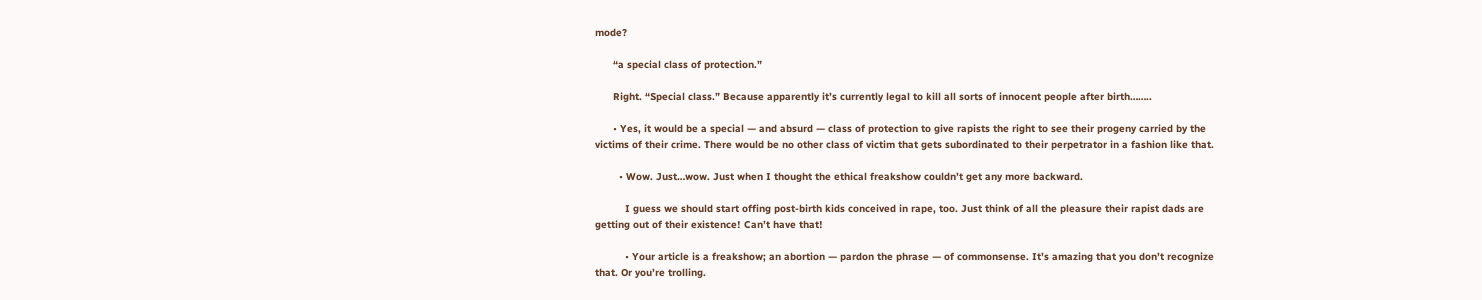mode?

      “a special class of protection.”

      Right. “Special class.” Because apparently it’s currently legal to kill all sorts of innocent people after birth……..

      • Yes, it would be a special — and absurd — class of protection to give rapists the right to see their progeny carried by the victims of their crime. There would be no other class of victim that gets subordinated to their perpetrator in a fashion like that.

        • Wow. Just…wow. Just when I thought the ethical freakshow couldn’t get any more backward.

          I guess we should start offing post-birth kids conceived in rape, too. Just think of all the pleasure their rapist dads are getting out of their existence! Can’t have that!

          • Your article is a freakshow; an abortion — pardon the phrase — of commonsense. It’s amazing that you don’t recognize that. Or you’re trolling.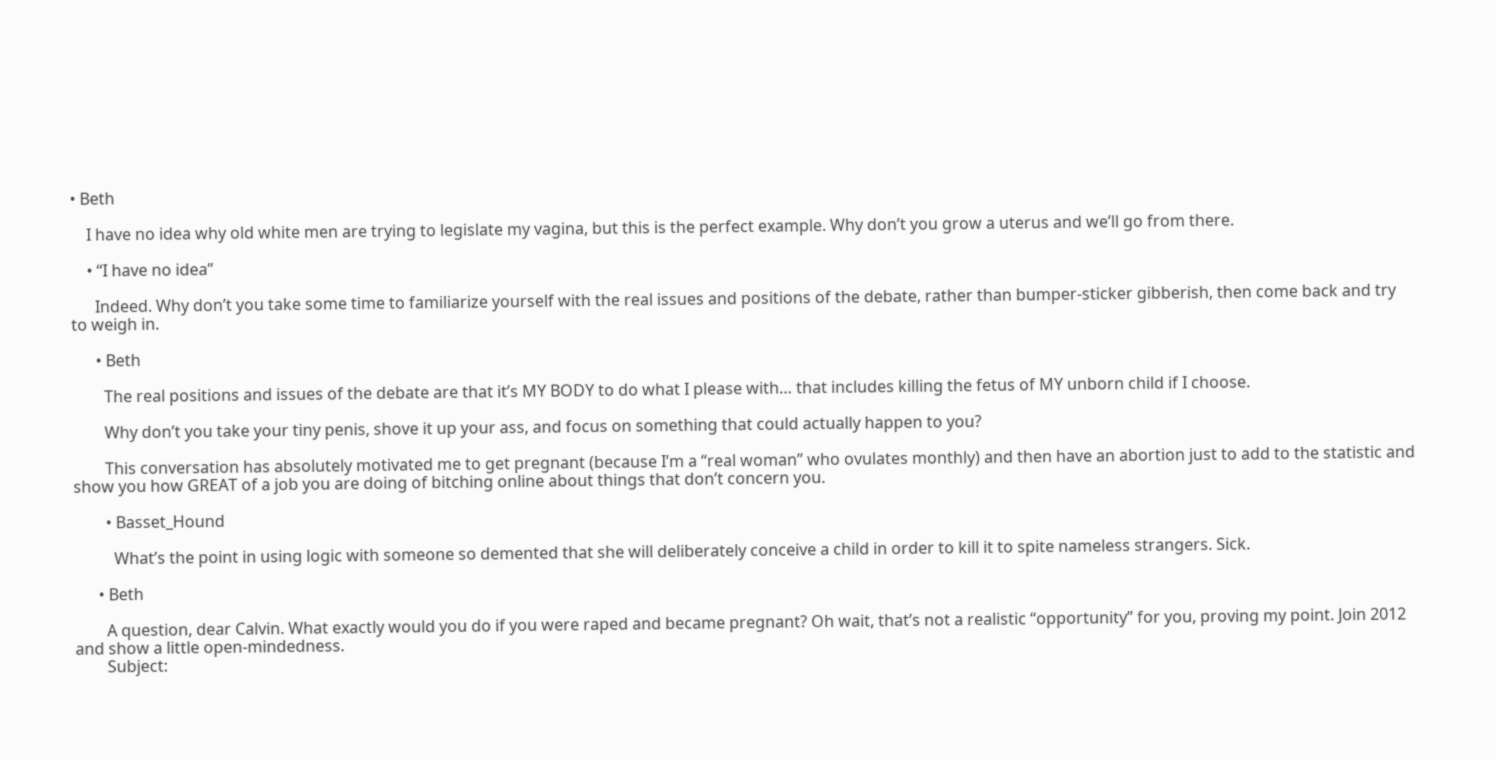• Beth

    I have no idea why old white men are trying to legislate my vagina, but this is the perfect example. Why don’t you grow a uterus and we’ll go from there.

    • “I have no idea”

      Indeed. Why don’t you take some time to familiarize yourself with the real issues and positions of the debate, rather than bumper-sticker gibberish, then come back and try to weigh in.

      • Beth

        The real positions and issues of the debate are that it’s MY BODY to do what I please with… that includes killing the fetus of MY unborn child if I choose.

        Why don’t you take your tiny penis, shove it up your ass, and focus on something that could actually happen to you?

        This conversation has absolutely motivated me to get pregnant (because I’m a “real woman” who ovulates monthly) and then have an abortion just to add to the statistic and show you how GREAT of a job you are doing of bitching online about things that don’t concern you.

        • Basset_Hound

          What’s the point in using logic with someone so demented that she will deliberately conceive a child in order to kill it to spite nameless strangers. Sick.

      • Beth

        A question, dear Calvin. What exactly would you do if you were raped and became pregnant? Oh wait, that’s not a realistic “opportunity” for you, proving my point. Join 2012 and show a little open-mindedness.
        Subject: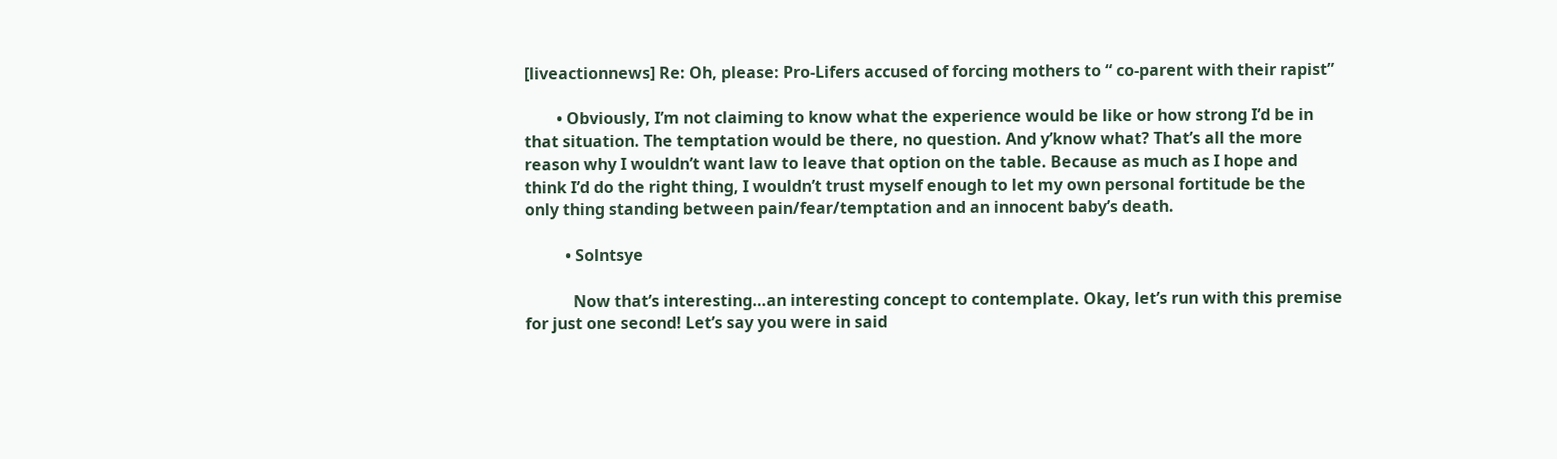[liveactionnews] Re: Oh, please: Pro-Lifers accused of forcing mothers to “ co-parent with their rapist”

        • Obviously, I’m not claiming to know what the experience would be like or how strong I’d be in that situation. The temptation would be there, no question. And y’know what? That’s all the more reason why I wouldn’t want law to leave that option on the table. Because as much as I hope and think I’d do the right thing, I wouldn’t trust myself enough to let my own personal fortitude be the only thing standing between pain/fear/temptation and an innocent baby’s death.

          • Solntsye

            Now that’s interesting…an interesting concept to contemplate. Okay, let’s run with this premise for just one second! Let’s say you were in said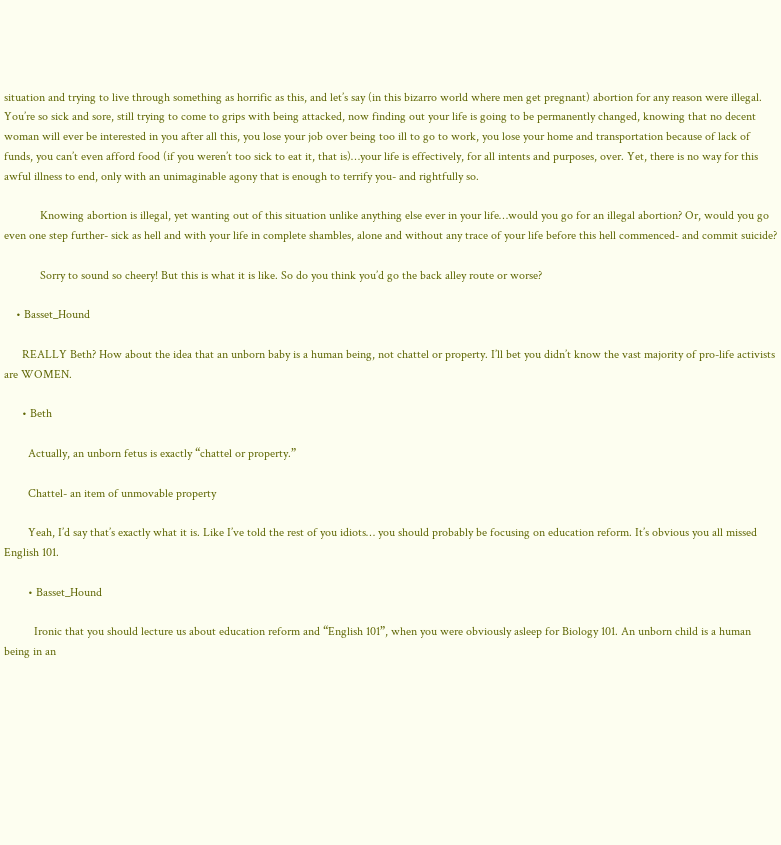situation and trying to live through something as horrific as this, and let’s say (in this bizarro world where men get pregnant) abortion for any reason were illegal. You’re so sick and sore, still trying to come to grips with being attacked, now finding out your life is going to be permanently changed, knowing that no decent woman will ever be interested in you after all this, you lose your job over being too ill to go to work, you lose your home and transportation because of lack of funds, you can’t even afford food (if you weren’t too sick to eat it, that is)…your life is effectively, for all intents and purposes, over. Yet, there is no way for this awful illness to end, only with an unimaginable agony that is enough to terrify you- and rightfully so.

            Knowing abortion is illegal, yet wanting out of this situation unlike anything else ever in your life…would you go for an illegal abortion? Or, would you go even one step further- sick as hell and with your life in complete shambles, alone and without any trace of your life before this hell commenced- and commit suicide?

            Sorry to sound so cheery! But this is what it is like. So do you think you’d go the back alley route or worse?

    • Basset_Hound

      REALLY Beth? How about the idea that an unborn baby is a human being, not chattel or property. I’ll bet you didn’t know the vast majority of pro-life activists are WOMEN.

      • Beth

        Actually, an unborn fetus is exactly “chattel or property.”

        Chattel- an item of unmovable property

        Yeah, I’d say that’s exactly what it is. Like I’ve told the rest of you idiots… you should probably be focusing on education reform. It’s obvious you all missed English 101.

        • Basset_Hound

          Ironic that you should lecture us about education reform and “English 101”, when you were obviously asleep for Biology 101. An unborn child is a human being in an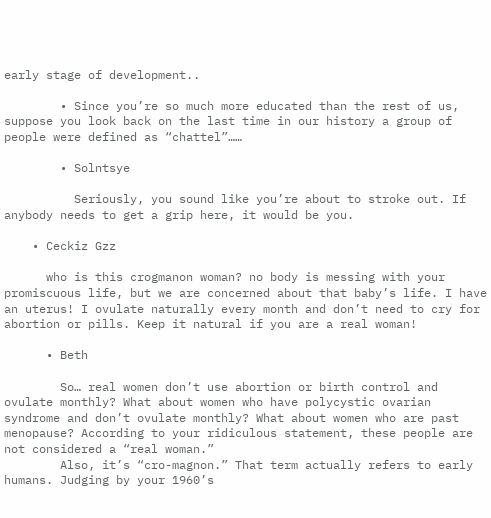early stage of development..

        • Since you’re so much more educated than the rest of us, suppose you look back on the last time in our history a group of people were defined as “chattel”……

        • Solntsye

          Seriously, you sound like you’re about to stroke out. If anybody needs to get a grip here, it would be you.

    • Ceckiz Gzz

      who is this crogmanon woman? no body is messing with your promiscuous life, but we are concerned about that baby’s life. I have an uterus! I ovulate naturally every month and don’t need to cry for abortion or pills. Keep it natural if you are a real woman!

      • Beth

        So… real women don’t use abortion or birth control and ovulate monthly? What about women who have polycystic ovarian syndrome and don’t ovulate monthly? What about women who are past menopause? According to your ridiculous statement, these people are not considered a “real woman.”
        Also, it’s “cro-magnon.” That term actually refers to early humans. Judging by your 1960’s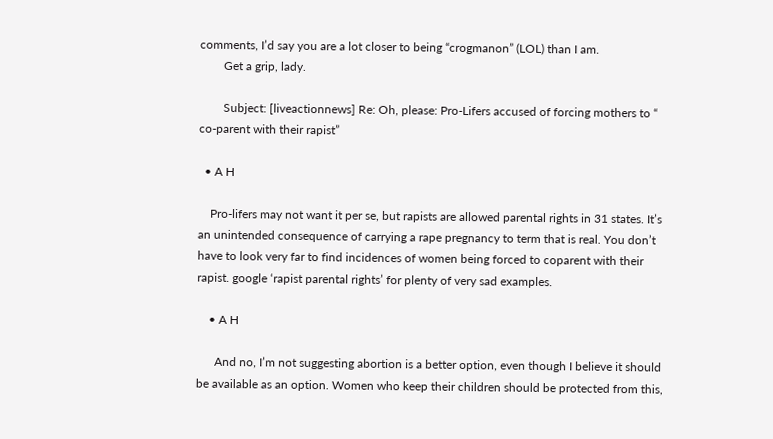comments, I’d say you are a lot closer to being “crogmanon” (LOL) than I am.
        Get a grip, lady.

        Subject: [liveactionnews] Re: Oh, please: Pro-Lifers accused of forcing mothers to “ co-parent with their rapist”

  • A H

    Pro-lifers may not want it per se, but rapists are allowed parental rights in 31 states. It’s an unintended consequence of carrying a rape pregnancy to term that is real. You don’t have to look very far to find incidences of women being forced to coparent with their rapist. google ‘rapist parental rights’ for plenty of very sad examples.

    • A H

      And no, I’m not suggesting abortion is a better option, even though I believe it should be available as an option. Women who keep their children should be protected from this,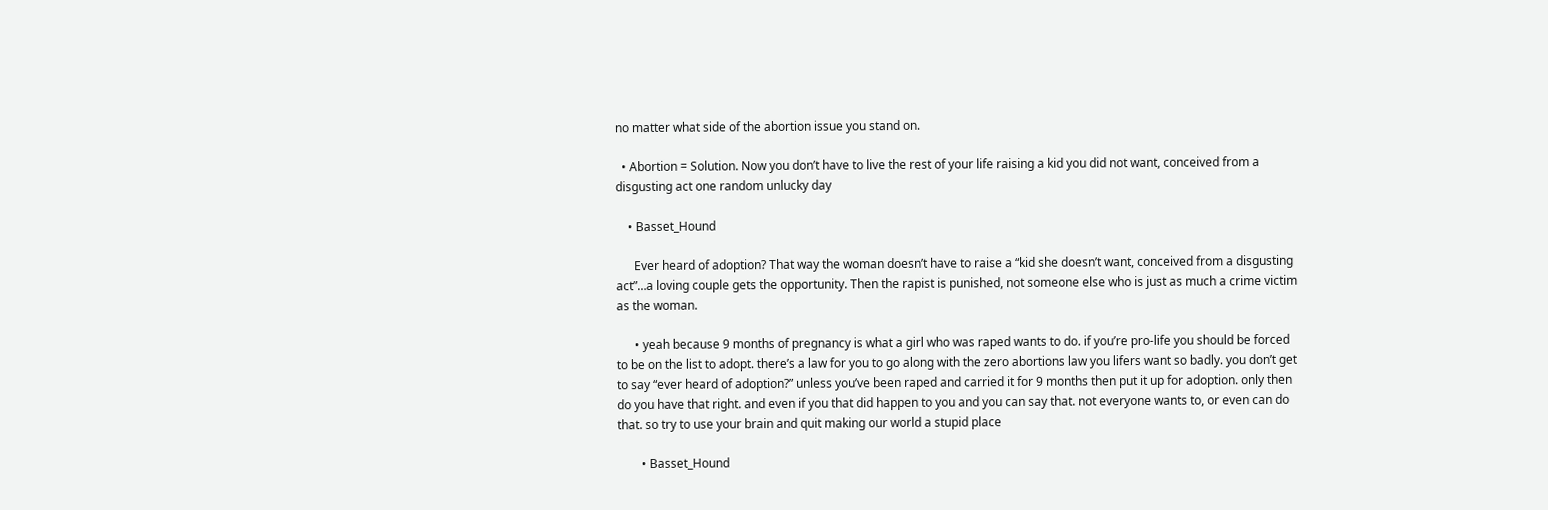no matter what side of the abortion issue you stand on.

  • Abortion = Solution. Now you don’t have to live the rest of your life raising a kid you did not want, conceived from a disgusting act one random unlucky day

    • Basset_Hound

      Ever heard of adoption? That way the woman doesn’t have to raise a “kid she doesn’t want, conceived from a disgusting act”…a loving couple gets the opportunity. Then the rapist is punished, not someone else who is just as much a crime victim as the woman.

      • yeah because 9 months of pregnancy is what a girl who was raped wants to do. if you’re pro-life you should be forced to be on the list to adopt. there’s a law for you to go along with the zero abortions law you lifers want so badly. you don’t get to say “ever heard of adoption?” unless you’ve been raped and carried it for 9 months then put it up for adoption. only then do you have that right. and even if you that did happen to you and you can say that. not everyone wants to, or even can do that. so try to use your brain and quit making our world a stupid place

        • Basset_Hound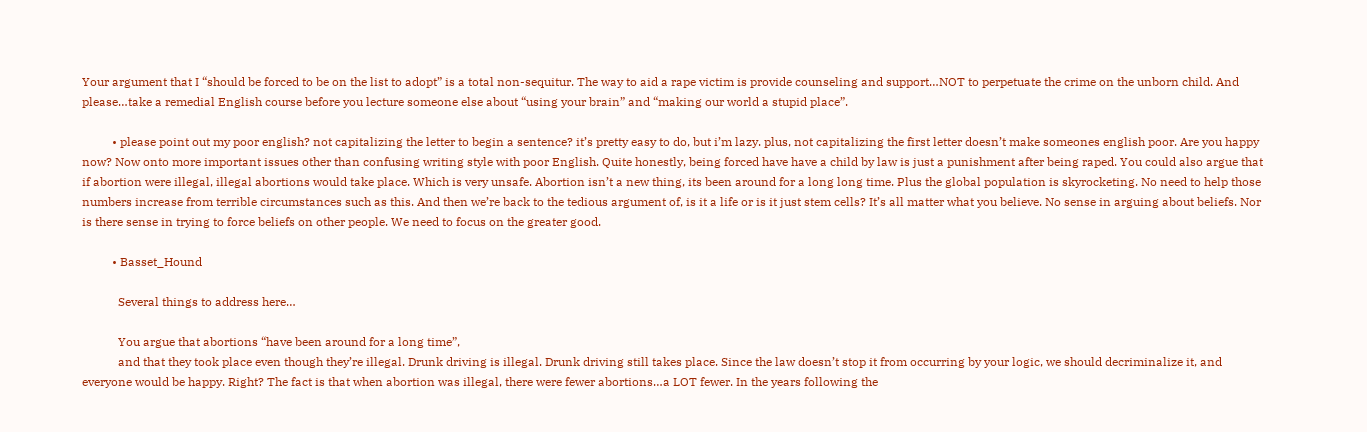Your argument that I “should be forced to be on the list to adopt” is a total non-sequitur. The way to aid a rape victim is provide counseling and support…NOT to perpetuate the crime on the unborn child. And please…take a remedial English course before you lecture someone else about “using your brain” and “making our world a stupid place”.

          • please point out my poor english? not capitalizing the letter to begin a sentence? it’s pretty easy to do, but i’m lazy. plus, not capitalizing the first letter doesn’t make someones english poor. Are you happy now? Now onto more important issues other than confusing writing style with poor English. Quite honestly, being forced have have a child by law is just a punishment after being raped. You could also argue that if abortion were illegal, illegal abortions would take place. Which is very unsafe. Abortion isn’t a new thing, its been around for a long long time. Plus the global population is skyrocketing. No need to help those numbers increase from terrible circumstances such as this. And then we’re back to the tedious argument of, is it a life or is it just stem cells? It’s all matter what you believe. No sense in arguing about beliefs. Nor is there sense in trying to force beliefs on other people. We need to focus on the greater good.

          • Basset_Hound

            Several things to address here…

            You argue that abortions “have been around for a long time”,
            and that they took place even though they’re illegal. Drunk driving is illegal. Drunk driving still takes place. Since the law doesn’t stop it from occurring by your logic, we should decriminalize it, and everyone would be happy. Right? The fact is that when abortion was illegal, there were fewer abortions…a LOT fewer. In the years following the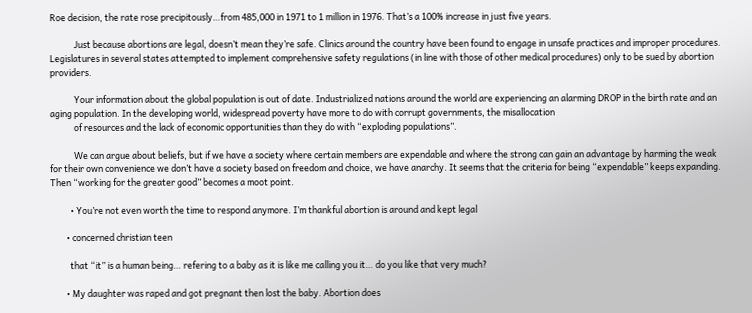Roe decision, the rate rose precipitously…from 485,000 in 1971 to 1 million in 1976. That’s a 100% increase in just five years.

            Just because abortions are legal, doesn’t mean they’re safe. Clinics around the country have been found to engage in unsafe practices and improper procedures. Legislatures in several states attempted to implement comprehensive safety regulations (in line with those of other medical procedures) only to be sued by abortion providers.

            Your information about the global population is out of date. Industrialized nations around the world are experiencing an alarming DROP in the birth rate and an aging population. In the developing world, widespread poverty have more to do with corrupt governments, the misallocation
            of resources and the lack of economic opportunities than they do with “exploding populations”.

            We can argue about beliefs, but if we have a society where certain members are expendable and where the strong can gain an advantage by harming the weak for their own convenience we don’t have a society based on freedom and choice, we have anarchy. It seems that the criteria for being “expendable” keeps expanding. Then “working for the greater good” becomes a moot point.

          • You’re not even worth the time to respond anymore. I’m thankful abortion is around and kept legal

        • concerned christian teen

          that “it” is a human being… refering to a baby as it is like me calling you it… do you like that very much?

        • My daughter was raped and got pregnant then lost the baby. Abortion does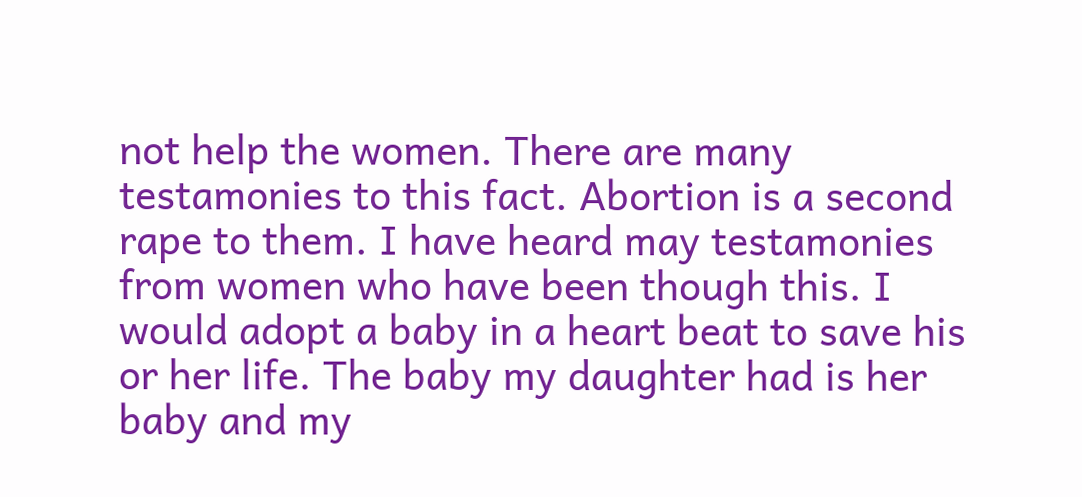not help the women. There are many testamonies to this fact. Abortion is a second rape to them. I have heard may testamonies from women who have been though this. I would adopt a baby in a heart beat to save his or her life. The baby my daughter had is her baby and my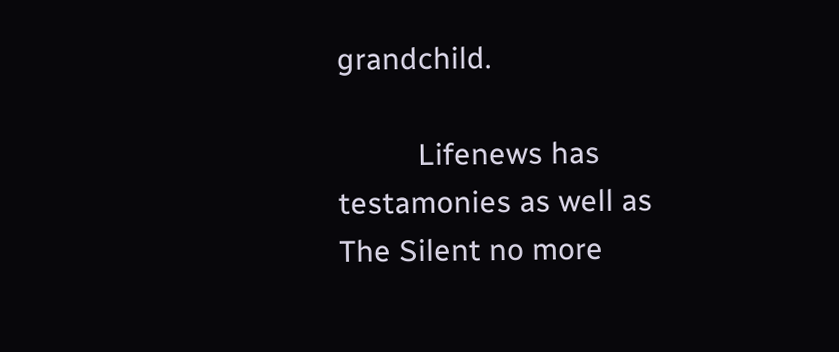grandchild.

          Lifenews has testamonies as well as The Silent no more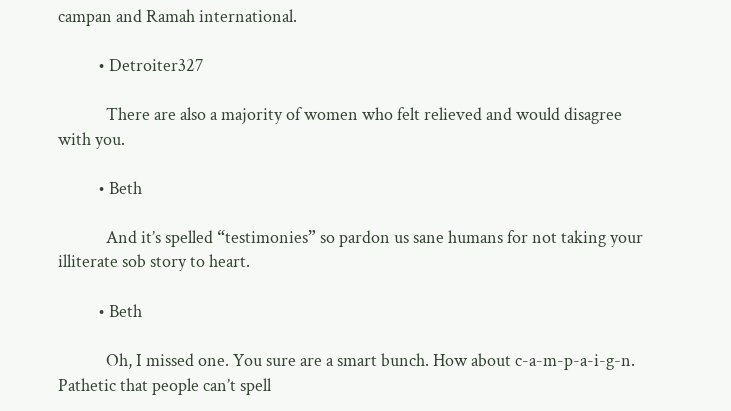campan and Ramah international.

          • Detroiter327

            There are also a majority of women who felt relieved and would disagree with you.

          • Beth

            And it’s spelled “testimonies” so pardon us sane humans for not taking your illiterate sob story to heart.

          • Beth

            Oh, I missed one. You sure are a smart bunch. How about c-a-m-p-a-i-g-n. Pathetic that people can’t spell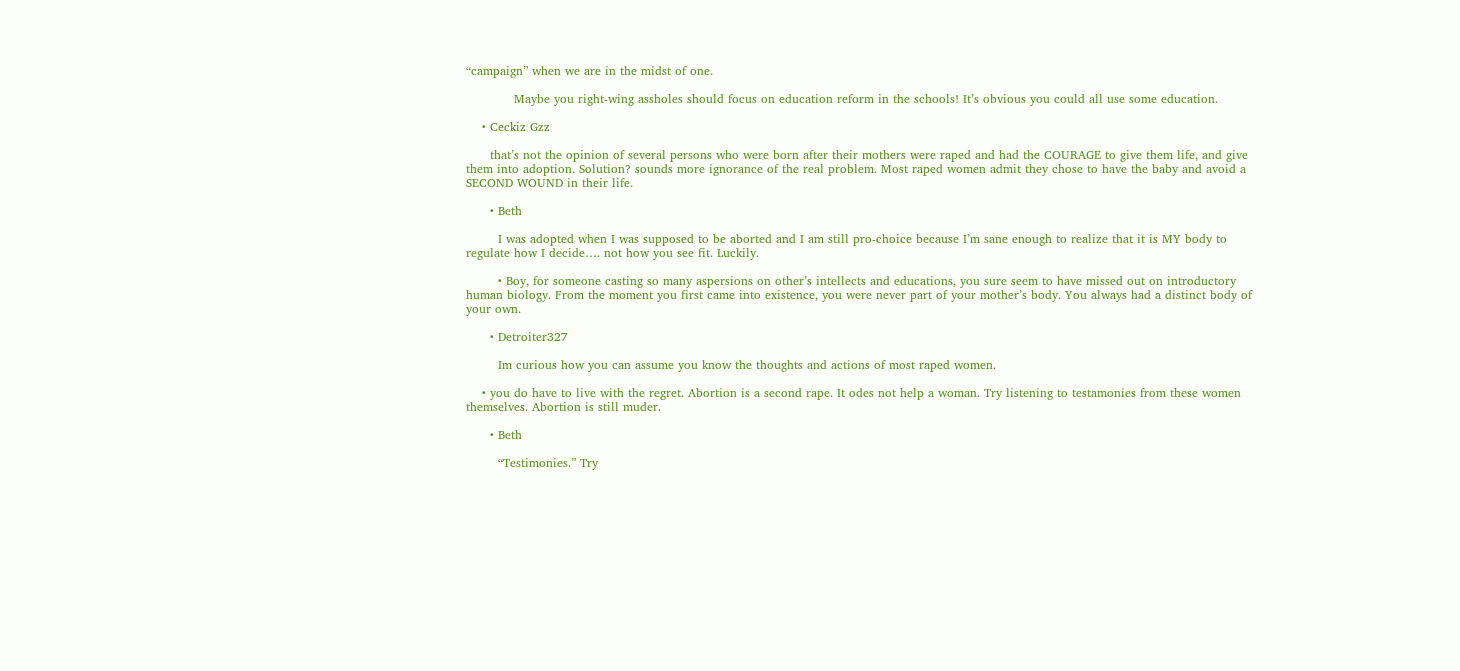“campaign” when we are in the midst of one.

            Maybe you right-wing assholes should focus on education reform in the schools! It’s obvious you could all use some education.

    • Ceckiz Gzz

      that’s not the opinion of several persons who were born after their mothers were raped and had the COURAGE to give them life, and give them into adoption. Solution? sounds more ignorance of the real problem. Most raped women admit they chose to have the baby and avoid a SECOND WOUND in their life.

      • Beth

        I was adopted when I was supposed to be aborted and I am still pro-choice because I’m sane enough to realize that it is MY body to regulate how I decide…. not how you see fit. Luckily.

        • Boy, for someone casting so many aspersions on other’s intellects and educations, you sure seem to have missed out on introductory human biology. From the moment you first came into existence, you were never part of your mother’s body. You always had a distinct body of your own.

      • Detroiter327

        Im curious how you can assume you know the thoughts and actions of most raped women.

    • you do have to live with the regret. Abortion is a second rape. It odes not help a woman. Try listening to testamonies from these women themselves. Abortion is still muder.

      • Beth

        “Testimonies.” Try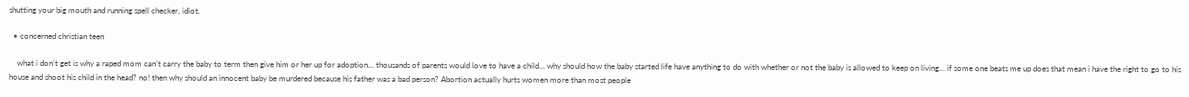shutting your big mouth and running spell checker, idiot.

  • concerned christian teen

    what i don’t get is why a raped mom can’t carry the baby to term then give him or her up for adoption… thousands of parents would love to have a child… why should how the baby started life have anything to do with whether or not the baby is allowed to keep on living… if some one beats me up does that mean i have the right to go to his house and shoot his child in the head? no! then why should an innocent baby be murdered because his father was a bad person? Abortion actually hurts women more than most people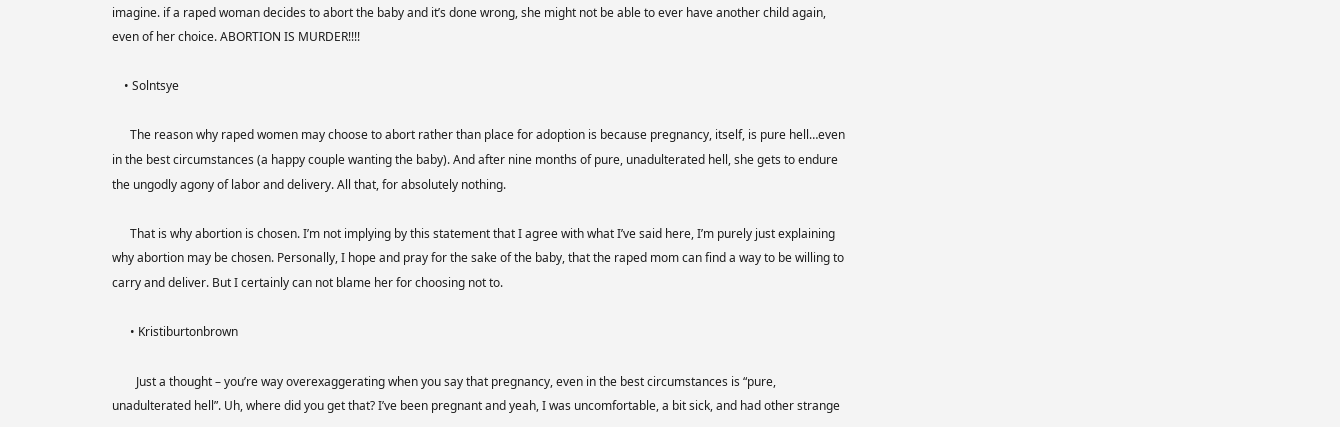imagine. if a raped woman decides to abort the baby and it’s done wrong, she might not be able to ever have another child again, even of her choice. ABORTION IS MURDER!!!!

    • Solntsye

      The reason why raped women may choose to abort rather than place for adoption is because pregnancy, itself, is pure hell…even in the best circumstances (a happy couple wanting the baby). And after nine months of pure, unadulterated hell, she gets to endure the ungodly agony of labor and delivery. All that, for absolutely nothing.

      That is why abortion is chosen. I’m not implying by this statement that I agree with what I’ve said here, I’m purely just explaining why abortion may be chosen. Personally, I hope and pray for the sake of the baby, that the raped mom can find a way to be willing to carry and deliver. But I certainly can not blame her for choosing not to.

      • Kristiburtonbrown

        Just a thought – you’re way overexaggerating when you say that pregnancy, even in the best circumstances is “pure, unadulterated hell”. Uh, where did you get that? I’ve been pregnant and yeah, I was uncomfortable, a bit sick, and had other strange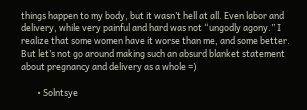things happen to my body, but it wasn’t hell at all. Even labor and delivery, while very painful and hard was not “ungodly agony.” I realize that some women have it worse than me, and some better. But let’s not go around making such an absurd blanket statement about pregnancy and delivery as a whole =)

        • Solntsye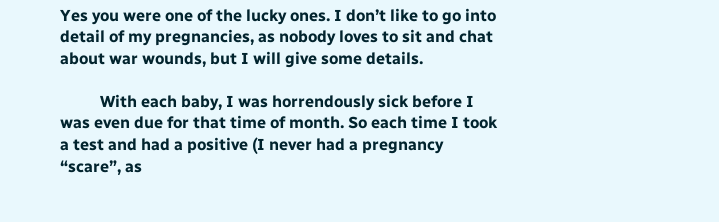Yes you were one of the lucky ones. I don’t like to go into detail of my pregnancies, as nobody loves to sit and chat about war wounds, but I will give some details.

          With each baby, I was horrendously sick before I was even due for that time of month. So each time I took a test and had a positive (I never had a pregnancy “scare”, as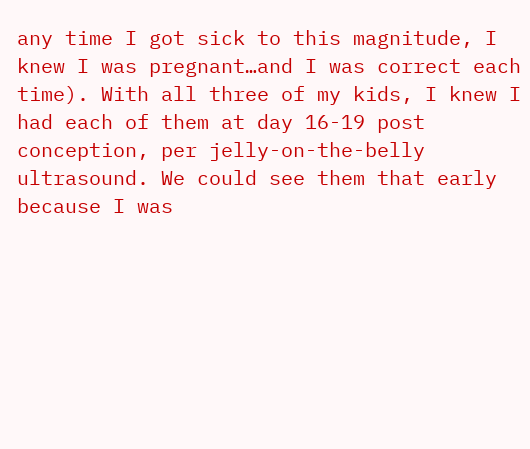any time I got sick to this magnitude, I knew I was pregnant…and I was correct each time). With all three of my kids, I knew I had each of them at day 16-19 post conception, per jelly-on-the-belly ultrasound. We could see them that early because I was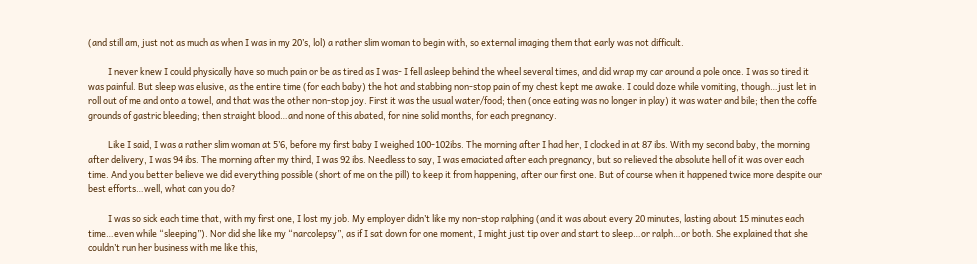(and still am, just not as much as when I was in my 20’s, lol) a rather slim woman to begin with, so external imaging them that early was not difficult.

          I never knew I could physically have so much pain or be as tired as I was- I fell asleep behind the wheel several times, and did wrap my car around a pole once. I was so tired it was painful. But sleep was elusive, as the entire time (for each baby) the hot and stabbing non-stop pain of my chest kept me awake. I could doze while vomiting, though…just let in roll out of me and onto a towel, and that was the other non-stop joy. First it was the usual water/food; then (once eating was no longer in play) it was water and bile; then the coffe grounds of gastric bleeding; then straight blood…and none of this abated, for nine solid months, for each pregnancy.

          Like I said, I was a rather slim woman at 5’6, before my first baby I weighed 100-102ibs. The morning after I had her, I clocked in at 87 ibs. With my second baby, the morning after delivery, I was 94 ibs. The morning after my third, I was 92 ibs. Needless to say, I was emaciated after each pregnancy, but so relieved the absolute hell of it was over each time. And you better believe we did everything possible (short of me on the pill) to keep it from happening, after our first one. But of course when it happened twice more despite our best efforts…well, what can you do?

          I was so sick each time that, with my first one, I lost my job. My employer didn’t like my non-stop ralphing (and it was about every 20 minutes, lasting about 15 minutes each time…even while “sleeping”). Nor did she like my “narcolepsy”, as if I sat down for one moment, I might just tip over and start to sleep…or ralph…or both. She explained that she couldn’t run her business with me like this,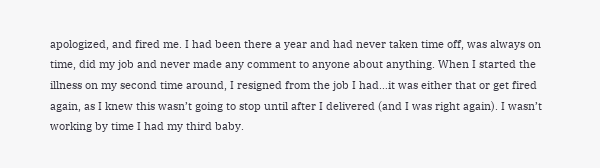apologized, and fired me. I had been there a year and had never taken time off, was always on time, did my job and never made any comment to anyone about anything. When I started the illness on my second time around, I resigned from the job I had…it was either that or get fired again, as I knew this wasn’t going to stop until after I delivered (and I was right again). I wasn’t working by time I had my third baby.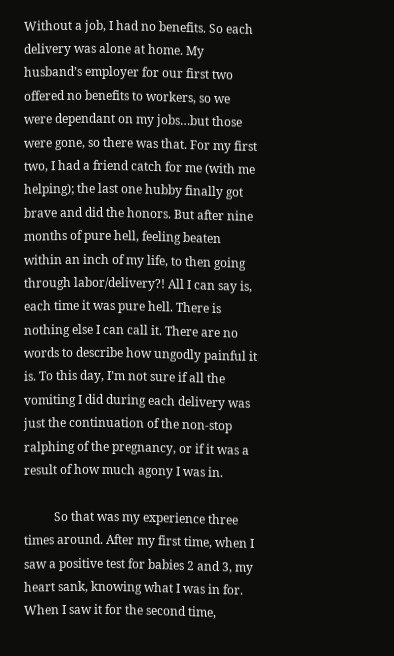Without a job, I had no benefits. So each delivery was alone at home. My husband’s employer for our first two offered no benefits to workers, so we were dependant on my jobs…but those were gone, so there was that. For my first two, I had a friend catch for me (with me helping); the last one hubby finally got brave and did the honors. But after nine months of pure hell, feeling beaten within an inch of my life, to then going through labor/delivery?! All I can say is, each time it was pure hell. There is nothing else I can call it. There are no words to describe how ungodly painful it is. To this day, I’m not sure if all the vomiting I did during each delivery was just the continuation of the non-stop ralphing of the pregnancy, or if it was a result of how much agony I was in.

          So that was my experience three times around. After my first time, when I saw a positive test for babies 2 and 3, my heart sank, knowing what I was in for. When I saw it for the second time,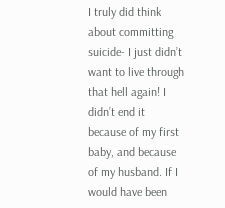I truly did think about committing suicide- I just didn’t want to live through that hell again! I didn’t end it because of my first baby, and because of my husband. If I would have been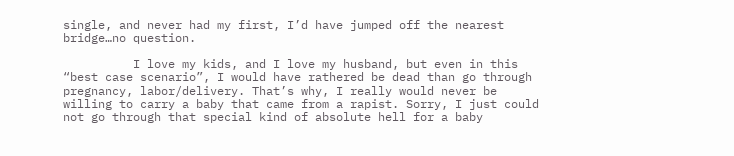single, and never had my first, I’d have jumped off the nearest bridge…no question.

          I love my kids, and I love my husband, but even in this “best case scenario”, I would have rathered be dead than go through pregnancy, labor/delivery. That’s why, I really would never be willing to carry a baby that came from a rapist. Sorry, I just could not go through that special kind of absolute hell for a baby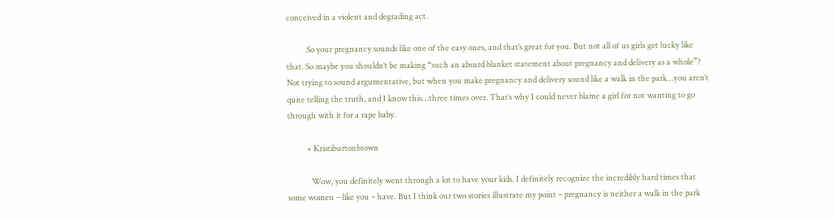conceived in a violent and degrading act.

          So your pregnancy sounds like one of the easy ones, and that’s great for you. But not all of us girls get lucky like that. So maybe you shouldn’t be making “such an absurd blanket statement about pregnancy and delivery as a whole”? Not trying to sound argumentative, but when you make pregnancy and delivery sound like a walk in the park…you aren’t quite telling the truth, and I know this…three times over. That’s why I could never blame a girl for not wanting to go through with it for a rape baby.

          • Kristiburtonbrown

            Wow, you definitely went through a lot to have your kids. I definitely recognize the incredibly hard times that some women – like you – have. But I think our two stories illustrate my point – pregnancy is neither a walk in the park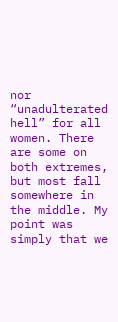nor “unadulterated hell” for all women. There are some on both extremes, but most fall somewhere in the middle. My point was simply that we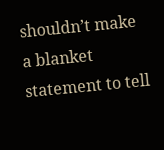shouldn’t make a blanket statement to tell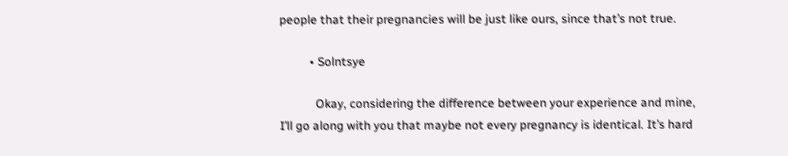people that their pregnancies will be just like ours, since that’s not true.

          • Solntsye

            Okay, considering the difference between your experience and mine, I’ll go along with you that maybe not every pregnancy is identical. It’s hard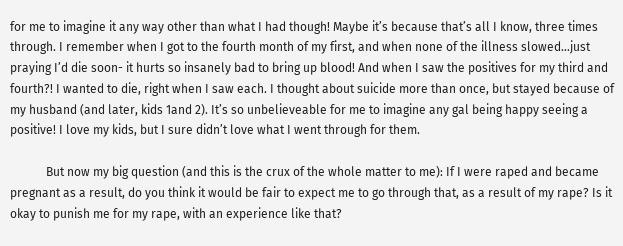for me to imagine it any way other than what I had though! Maybe it’s because that’s all I know, three times through. I remember when I got to the fourth month of my first, and when none of the illness slowed…just praying I’d die soon- it hurts so insanely bad to bring up blood! And when I saw the positives for my third and fourth?! I wanted to die, right when I saw each. I thought about suicide more than once, but stayed because of my husband (and later, kids 1and 2). It’s so unbelieveable for me to imagine any gal being happy seeing a positive! I love my kids, but I sure didn’t love what I went through for them.

            But now my big question (and this is the crux of the whole matter to me): If I were raped and became pregnant as a result, do you think it would be fair to expect me to go through that, as a result of my rape? Is it okay to punish me for my rape, with an experience like that?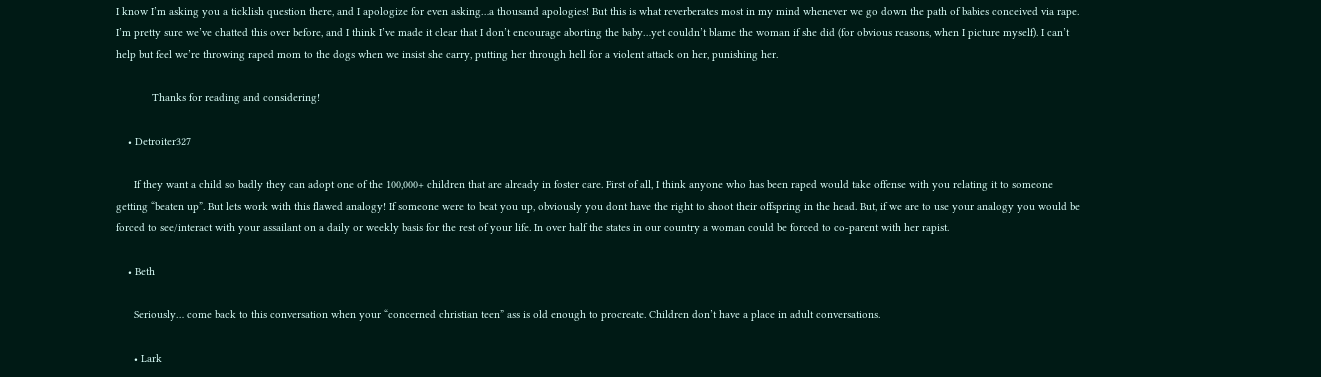I know I’m asking you a ticklish question there, and I apologize for even asking…a thousand apologies! But this is what reverberates most in my mind whenever we go down the path of babies conceived via rape. I’m pretty sure we’ve chatted this over before, and I think I’ve made it clear that I don’t encourage aborting the baby…yet couldn’t blame the woman if she did (for obvious reasons, when I picture myself). I can’t help but feel we’re throwing raped mom to the dogs when we insist she carry, putting her through hell for a violent attack on her, punishing her.

            Thanks for reading and considering!

    • Detroiter327

      If they want a child so badly they can adopt one of the 100,000+ children that are already in foster care. First of all, I think anyone who has been raped would take offense with you relating it to someone getting “beaten up”. But lets work with this flawed analogy! If someone were to beat you up, obviously you dont have the right to shoot their offspring in the head. But, if we are to use your analogy you would be forced to see/interact with your assailant on a daily or weekly basis for the rest of your life. In over half the states in our country a woman could be forced to co-parent with her rapist.

    • Beth

      Seriously… come back to this conversation when your “concerned christian teen” ass is old enough to procreate. Children don’t have a place in adult conversations.

      • Lark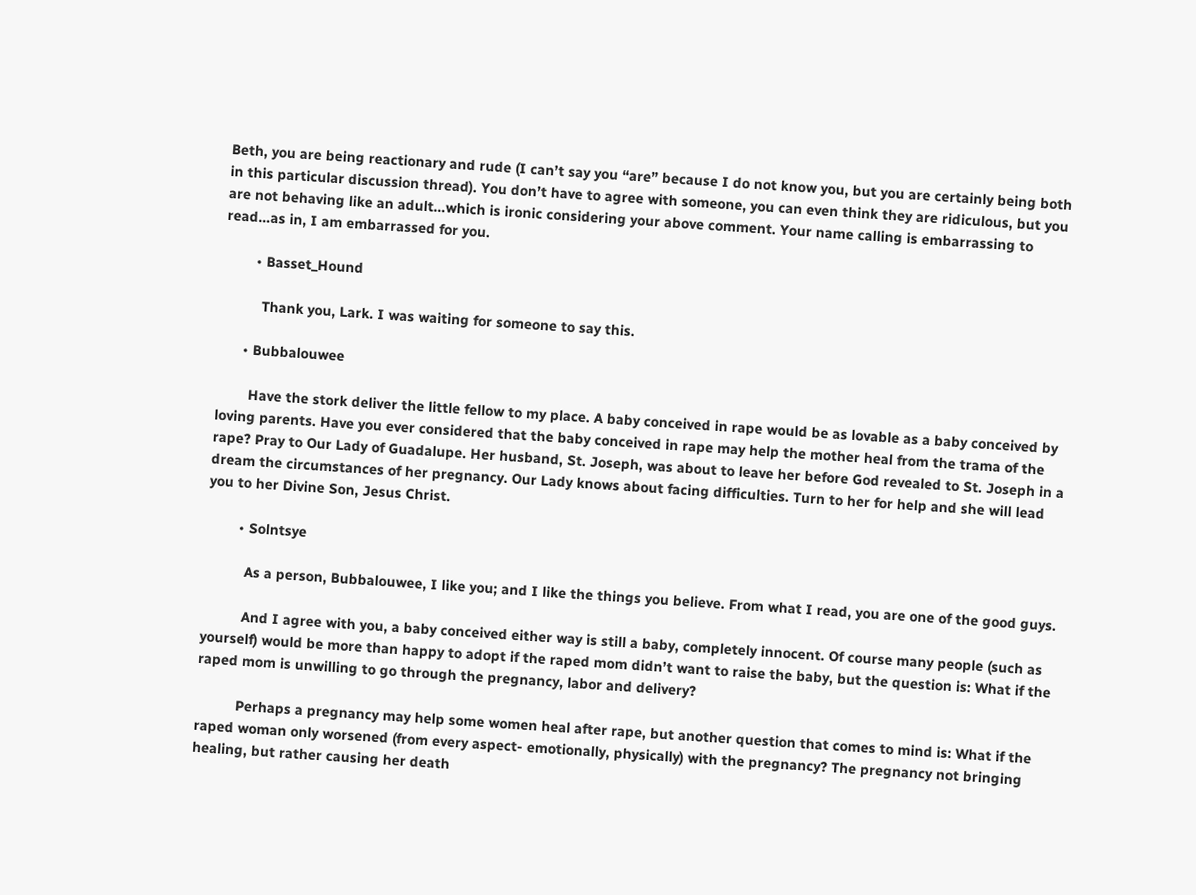Beth, you are being reactionary and rude (I can’t say you “are” because I do not know you, but you are certainly being both in this particular discussion thread). You don’t have to agree with someone, you can even think they are ridiculous, but you are not behaving like an adult…which is ironic considering your above comment. Your name calling is embarrassing to read…as in, I am embarrassed for you.

        • Basset_Hound

          Thank you, Lark. I was waiting for someone to say this.

      • Bubbalouwee

        Have the stork deliver the little fellow to my place. A baby conceived in rape would be as lovable as a baby conceived by loving parents. Have you ever considered that the baby conceived in rape may help the mother heal from the trama of the rape? Pray to Our Lady of Guadalupe. Her husband, St. Joseph, was about to leave her before God revealed to St. Joseph in a dream the circumstances of her pregnancy. Our Lady knows about facing difficulties. Turn to her for help and she will lead you to her Divine Son, Jesus Christ.

        • Solntsye

          As a person, Bubbalouwee, I like you; and I like the things you believe. From what I read, you are one of the good guys.

          And I agree with you, a baby conceived either way is still a baby, completely innocent. Of course many people (such as yourself) would be more than happy to adopt if the raped mom didn’t want to raise the baby, but the question is: What if the raped mom is unwilling to go through the pregnancy, labor and delivery?

          Perhaps a pregnancy may help some women heal after rape, but another question that comes to mind is: What if the raped woman only worsened (from every aspect- emotionally, physically) with the pregnancy? The pregnancy not bringing healing, but rather causing her death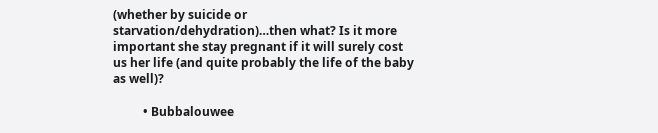(whether by suicide or starvation/dehydration)…then what? Is it more important she stay pregnant if it will surely cost us her life (and quite probably the life of the baby as well)?

          • Bubbalouwee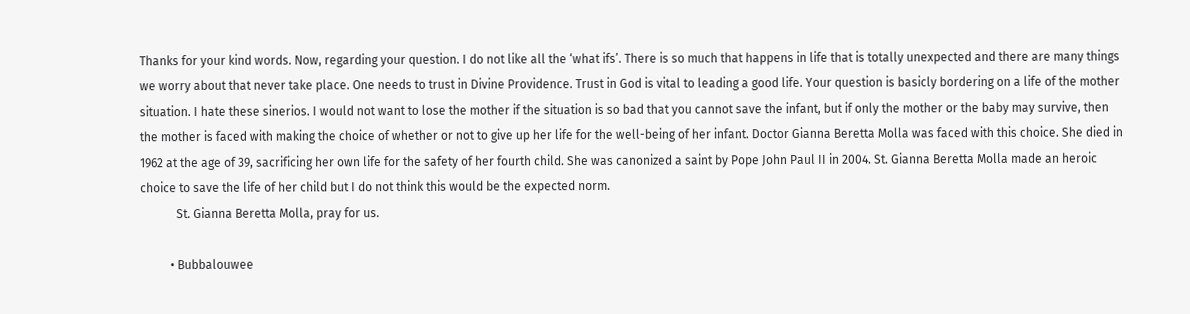Thanks for your kind words. Now, regarding your question. I do not like all the ‘what ifs’. There is so much that happens in life that is totally unexpected and there are many things we worry about that never take place. One needs to trust in Divine Providence. Trust in God is vital to leading a good life. Your question is basicly bordering on a life of the mother situation. I hate these sinerios. I would not want to lose the mother if the situation is so bad that you cannot save the infant, but if only the mother or the baby may survive, then the mother is faced with making the choice of whether or not to give up her life for the well-being of her infant. Doctor Gianna Beretta Molla was faced with this choice. She died in 1962 at the age of 39, sacrificing her own life for the safety of her fourth child. She was canonized a saint by Pope John Paul II in 2004. St. Gianna Beretta Molla made an heroic choice to save the life of her child but I do not think this would be the expected norm.
            St. Gianna Beretta Molla, pray for us.

          • Bubbalouwee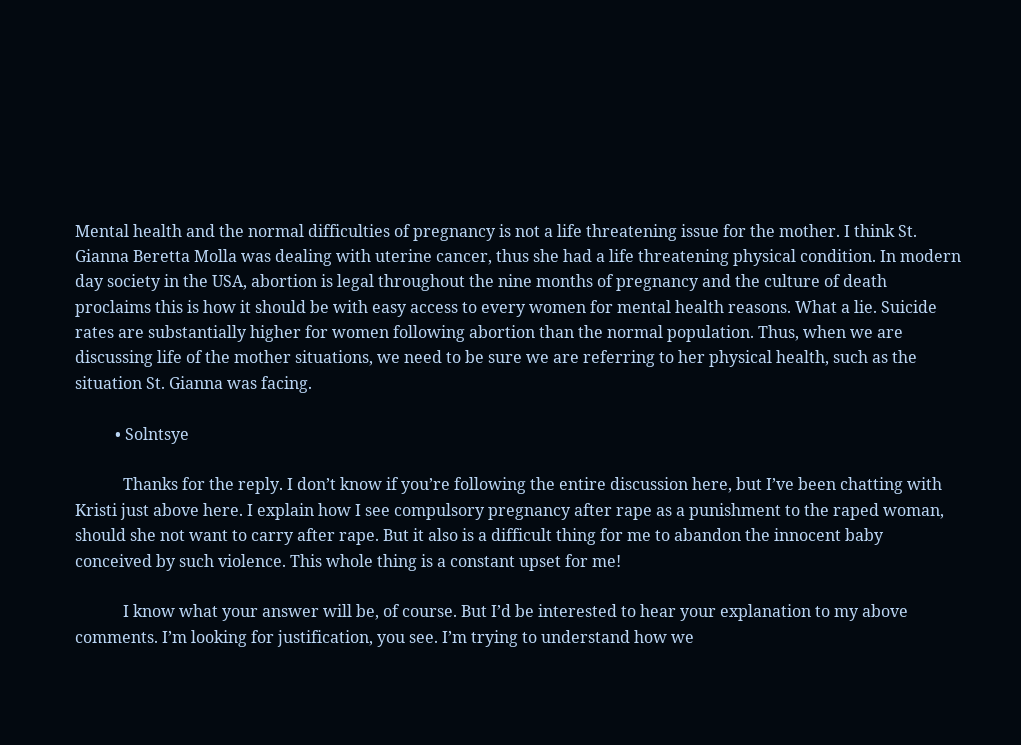Mental health and the normal difficulties of pregnancy is not a life threatening issue for the mother. I think St. Gianna Beretta Molla was dealing with uterine cancer, thus she had a life threatening physical condition. In modern day society in the USA, abortion is legal throughout the nine months of pregnancy and the culture of death proclaims this is how it should be with easy access to every women for mental health reasons. What a lie. Suicide rates are substantially higher for women following abortion than the normal population. Thus, when we are discussing life of the mother situations, we need to be sure we are referring to her physical health, such as the situation St. Gianna was facing.

          • Solntsye

            Thanks for the reply. I don’t know if you’re following the entire discussion here, but I’ve been chatting with Kristi just above here. I explain how I see compulsory pregnancy after rape as a punishment to the raped woman, should she not want to carry after rape. But it also is a difficult thing for me to abandon the innocent baby conceived by such violence. This whole thing is a constant upset for me!

            I know what your answer will be, of course. But I’d be interested to hear your explanation to my above comments. I’m looking for justification, you see. I’m trying to understand how we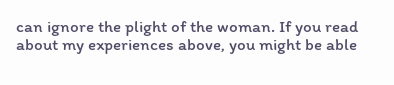can ignore the plight of the woman. If you read about my experiences above, you might be able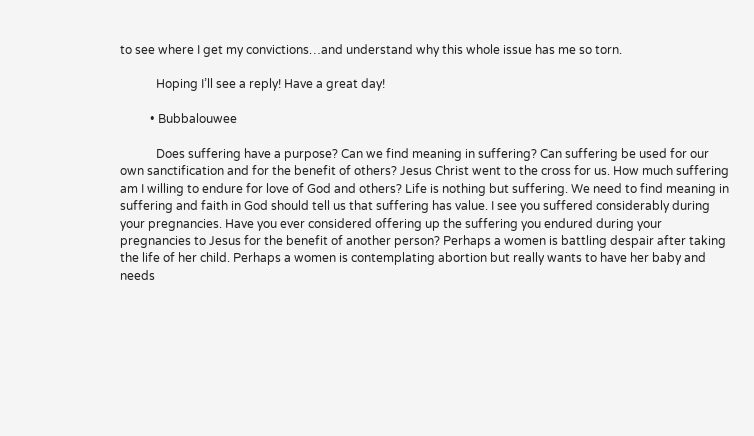to see where I get my convictions…and understand why this whole issue has me so torn.

            Hoping I’ll see a reply! Have a great day!

          • Bubbalouwee

            Does suffering have a purpose? Can we find meaning in suffering? Can suffering be used for our own sanctification and for the benefit of others? Jesus Christ went to the cross for us. How much suffering am I willing to endure for love of God and others? Life is nothing but suffering. We need to find meaning in suffering and faith in God should tell us that suffering has value. I see you suffered considerably during your pregnancies. Have you ever considered offering up the suffering you endured during your pregnancies to Jesus for the benefit of another person? Perhaps a women is battling despair after taking the life of her child. Perhaps a women is contemplating abortion but really wants to have her baby and needs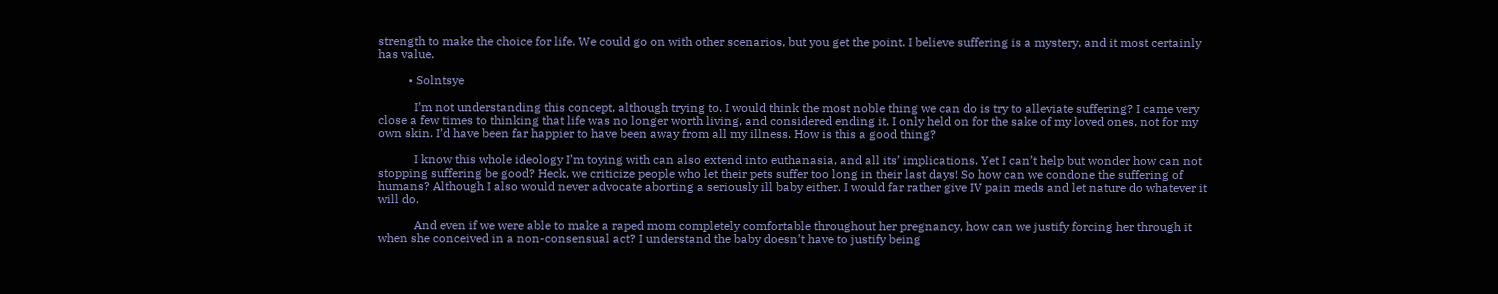strength to make the choice for life. We could go on with other scenarios, but you get the point. I believe suffering is a mystery, and it most certainly has value.

          • Solntsye

            I’m not understanding this concept, although trying to. I would think the most noble thing we can do is try to alleviate suffering? I came very close a few times to thinking that life was no longer worth living, and considered ending it. I only held on for the sake of my loved ones, not for my own skin. I’d have been far happier to have been away from all my illness. How is this a good thing?

            I know this whole ideology I’m toying with can also extend into euthanasia, and all its’ implications. Yet I can’t help but wonder how can not stopping suffering be good? Heck, we criticize people who let their pets suffer too long in their last days! So how can we condone the suffering of humans? Although I also would never advocate aborting a seriously ill baby either. I would far rather give IV pain meds and let nature do whatever it will do.

            And even if we were able to make a raped mom completely comfortable throughout her pregnancy, how can we justify forcing her through it when she conceived in a non-consensual act? I understand the baby doesn’t have to justify being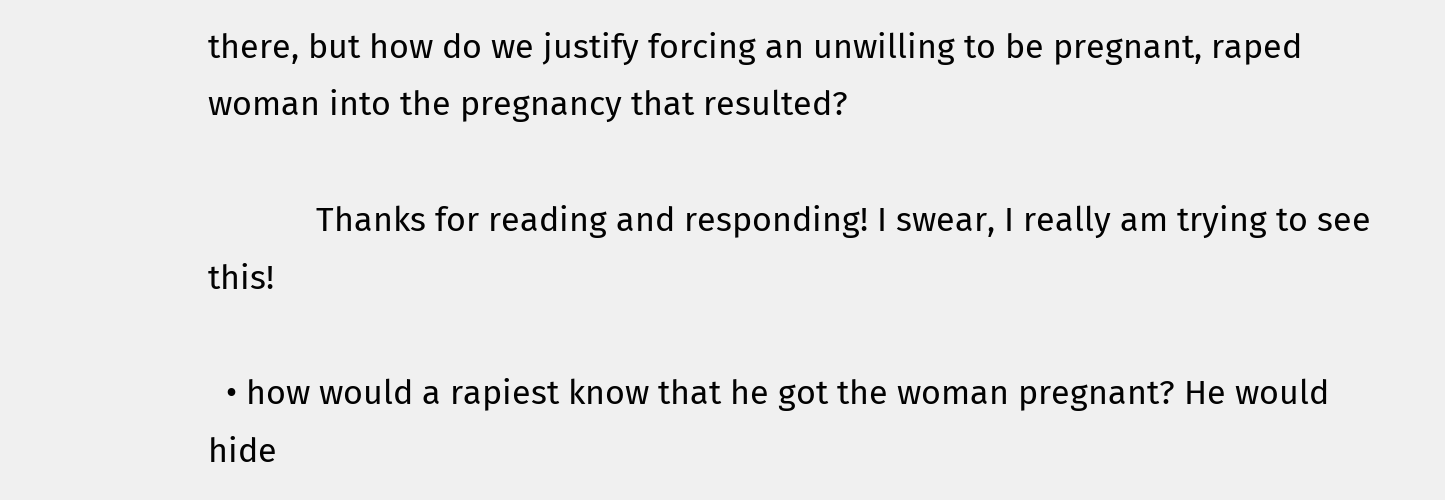there, but how do we justify forcing an unwilling to be pregnant, raped woman into the pregnancy that resulted?

            Thanks for reading and responding! I swear, I really am trying to see this!

  • how would a rapiest know that he got the woman pregnant? He would hide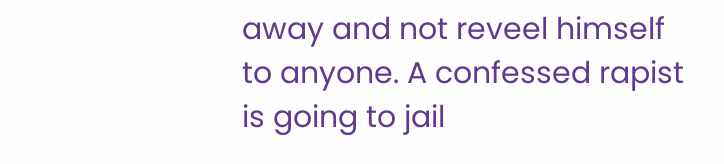away and not reveel himself to anyone. A confessed rapist is going to jail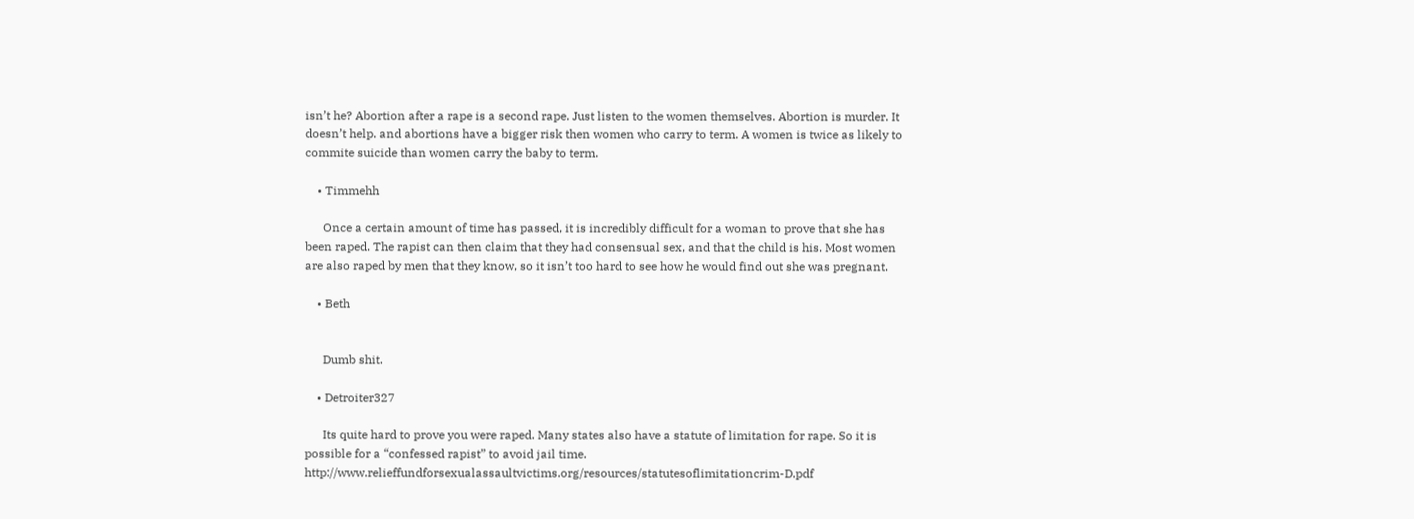isn’t he? Abortion after a rape is a second rape. Just listen to the women themselves. Abortion is murder. It doesn’t help. and abortions have a bigger risk then women who carry to term. A women is twice as likely to commite suicide than women carry the baby to term.

    • Timmehh

      Once a certain amount of time has passed, it is incredibly difficult for a woman to prove that she has been raped. The rapist can then claim that they had consensual sex, and that the child is his. Most women are also raped by men that they know, so it isn’t too hard to see how he would find out she was pregnant.

    • Beth


      Dumb shit.

    • Detroiter327

      Its quite hard to prove you were raped. Many states also have a statute of limitation for rape. So it is possible for a “confessed rapist” to avoid jail time. http://www.relieffundforsexualassaultvictims.org/resources/statutesoflimitationcrim-D.pdf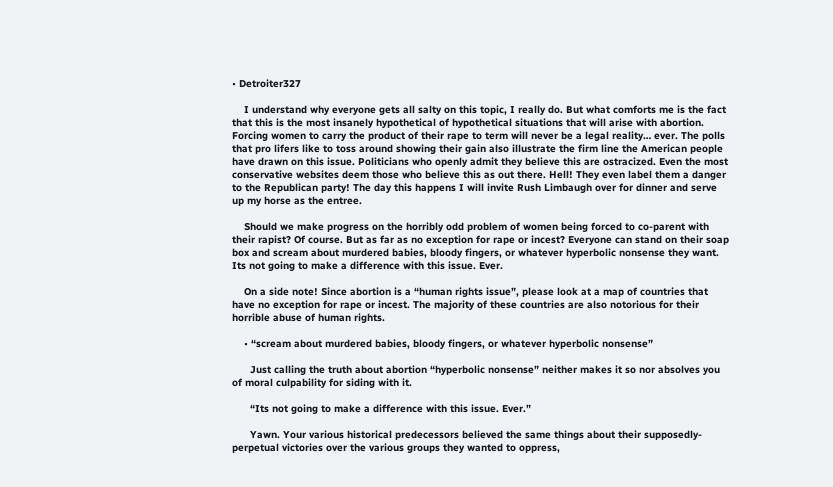• Detroiter327

    I understand why everyone gets all salty on this topic, I really do. But what comforts me is the fact that this is the most insanely hypothetical of hypothetical situations that will arise with abortion. Forcing women to carry the product of their rape to term will never be a legal reality… ever. The polls that pro lifers like to toss around showing their gain also illustrate the firm line the American people have drawn on this issue. Politicians who openly admit they believe this are ostracized. Even the most conservative websites deem those who believe this as out there. Hell! They even label them a danger to the Republican party! The day this happens I will invite Rush Limbaugh over for dinner and serve up my horse as the entree.

    Should we make progress on the horribly odd problem of women being forced to co-parent with their rapist? Of course. But as far as no exception for rape or incest? Everyone can stand on their soap box and scream about murdered babies, bloody fingers, or whatever hyperbolic nonsense they want. Its not going to make a difference with this issue. Ever.

    On a side note! Since abortion is a “human rights issue”, please look at a map of countries that have no exception for rape or incest. The majority of these countries are also notorious for their horrible abuse of human rights.

    • “scream about murdered babies, bloody fingers, or whatever hyperbolic nonsense”

      Just calling the truth about abortion “hyperbolic nonsense” neither makes it so nor absolves you of moral culpability for siding with it.

      “Its not going to make a difference with this issue. Ever.”

      Yawn. Your various historical predecessors believed the same things about their supposedly-perpetual victories over the various groups they wanted to oppress,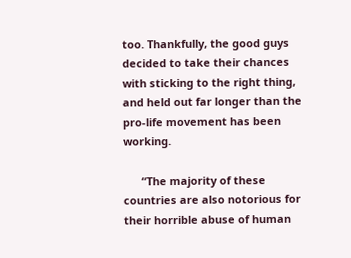too. Thankfully, the good guys decided to take their chances with sticking to the right thing, and held out far longer than the pro-life movement has been working.

      “The majority of these countries are also notorious for their horrible abuse of human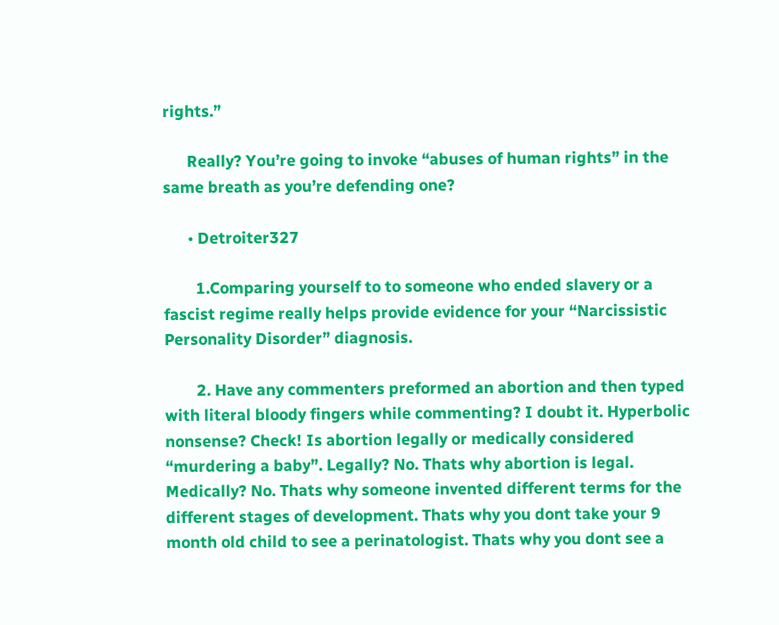rights.”

      Really? You’re going to invoke “abuses of human rights” in the same breath as you’re defending one?

      • Detroiter327

        1.Comparing yourself to to someone who ended slavery or a fascist regime really helps provide evidence for your “Narcissistic Personality Disorder” diagnosis.

        2. Have any commenters preformed an abortion and then typed with literal bloody fingers while commenting? I doubt it. Hyperbolic nonsense? Check! Is abortion legally or medically considered “murdering a baby”. Legally? No. Thats why abortion is legal. Medically? No. Thats why someone invented different terms for the different stages of development. Thats why you dont take your 9 month old child to see a perinatologist. Thats why you dont see a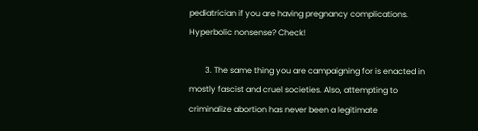pediatrician if you are having pregnancy complications. Hyperbolic nonsense? Check!

        3. The same thing you are campaigning for is enacted in mostly fascist and cruel societies. Also, attempting to criminalize abortion has never been a legitimate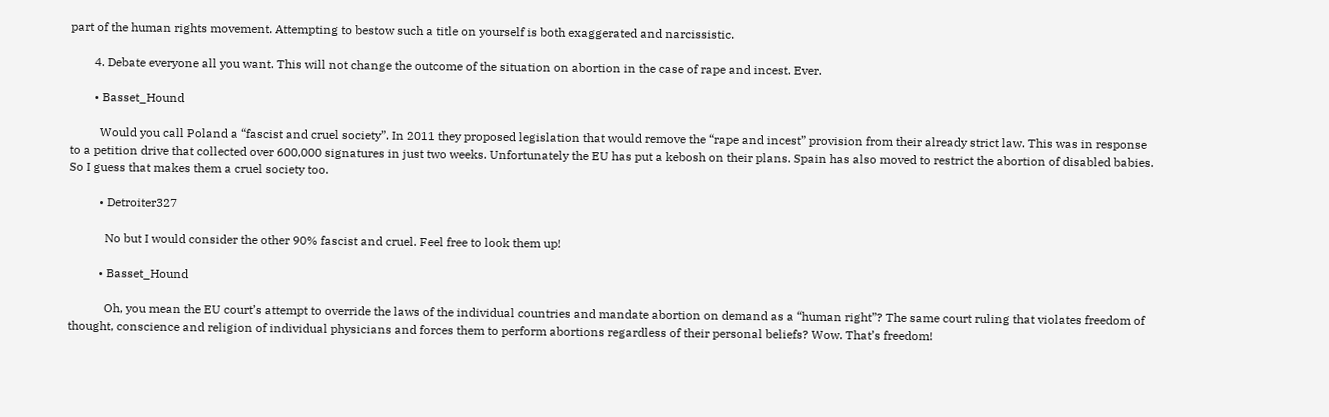part of the human rights movement. Attempting to bestow such a title on yourself is both exaggerated and narcissistic.

        4. Debate everyone all you want. This will not change the outcome of the situation on abortion in the case of rape and incest. Ever.

        • Basset_Hound

          Would you call Poland a “fascist and cruel society”. In 2011 they proposed legislation that would remove the “rape and incest” provision from their already strict law. This was in response to a petition drive that collected over 600,000 signatures in just two weeks. Unfortunately the EU has put a kebosh on their plans. Spain has also moved to restrict the abortion of disabled babies. So I guess that makes them a cruel society too.

          • Detroiter327

            No but I would consider the other 90% fascist and cruel. Feel free to look them up!

          • Basset_Hound

            Oh, you mean the EU court’s attempt to override the laws of the individual countries and mandate abortion on demand as a “human right”? The same court ruling that violates freedom of thought, conscience and religion of individual physicians and forces them to perform abortions regardless of their personal beliefs? Wow. That’s freedom!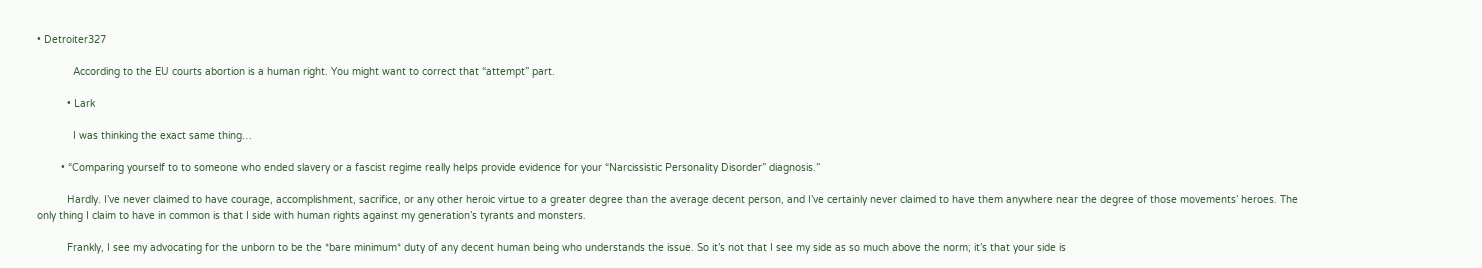• Detroiter327

            According to the EU courts abortion is a human right. You might want to correct that “attempt” part.

          • Lark

            I was thinking the exact same thing…

        • “Comparing yourself to to someone who ended slavery or a fascist regime really helps provide evidence for your “Narcissistic Personality Disorder” diagnosis.”

          Hardly. I’ve never claimed to have courage, accomplishment, sacrifice, or any other heroic virtue to a greater degree than the average decent person, and I’ve certainly never claimed to have them anywhere near the degree of those movements’ heroes. The only thing I claim to have in common is that I side with human rights against my generation’s tyrants and monsters.

          Frankly, I see my advocating for the unborn to be the *bare minimum* duty of any decent human being who understands the issue. So it’s not that I see my side as so much above the norm; it’s that your side is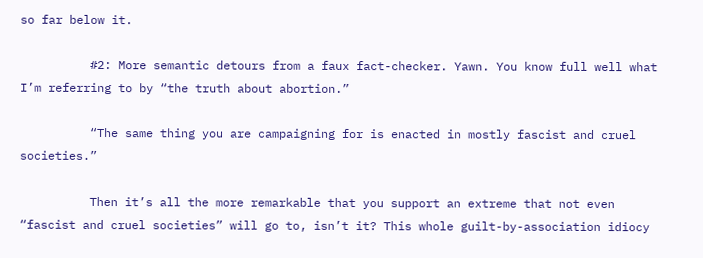so far below it.

          #2: More semantic detours from a faux fact-checker. Yawn. You know full well what I’m referring to by “the truth about abortion.”

          “The same thing you are campaigning for is enacted in mostly fascist and cruel societies.”

          Then it’s all the more remarkable that you support an extreme that not even “fascist and cruel societies” will go to, isn’t it? This whole guilt-by-association idiocy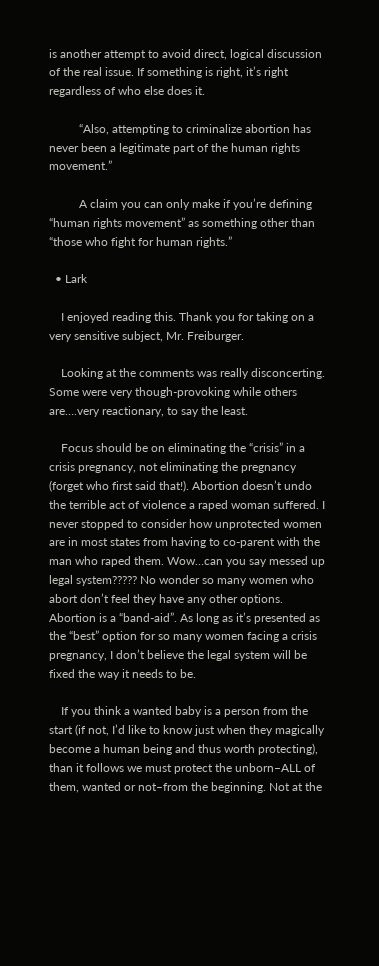is another attempt to avoid direct, logical discussion of the real issue. If something is right, it’s right regardless of who else does it.

          “Also, attempting to criminalize abortion has never been a legitimate part of the human rights movement.”

          A claim you can only make if you’re defining “human rights movement” as something other than “those who fight for human rights.”

  • Lark

    I enjoyed reading this. Thank you for taking on a very sensitive subject, Mr. Freiburger.

    Looking at the comments was really disconcerting. Some were very though-provoking while others are….very reactionary, to say the least.

    Focus should be on eliminating the “crisis” in a crisis pregnancy, not eliminating the pregnancy (forget who first said that!). Abortion doesn’t undo the terrible act of violence a raped woman suffered. I never stopped to consider how unprotected women are in most states from having to co-parent with the man who raped them. Wow…can you say messed up legal system????? No wonder so many women who abort don’t feel they have any other options. Abortion is a “band-aid”. As long as it’s presented as the “best” option for so many women facing a crisis pregnancy, I don’t believe the legal system will be fixed the way it needs to be.

    If you think a wanted baby is a person from the start (if not, I’d like to know just when they magically become a human being and thus worth protecting), than it follows we must protect the unborn–ALL of them, wanted or not–from the beginning. Not at the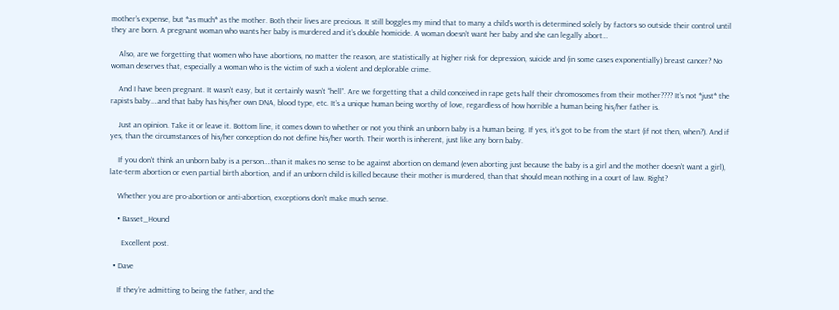mother’s expense, but *as much* as the mother. Both their lives are precious. It still boggles my mind that to many a child’s worth is determined solely by factors so outside their control until they are born. A pregnant woman who wants her baby is murdered and it’s double homicide. A woman doesn’t want her baby and she can legally abort…

    Also, are we forgetting that women who have abortions, no matter the reason, are statistically at higher risk for depression, suicide and (in some cases exponentially) breast cancer? No woman deserves that, especially a woman who is the victim of such a violent and deplorable crime.

    And I have been pregnant. It wasn’t easy, but it certainly wasn’t “hell”. Are we forgetting that a child conceived in rape gets half their chromosomes from their mother???? It’s not *just* the rapists baby….and that baby has his/her own DNA, blood type, etc. It’s a unique human being worthy of love, regardless of how horrible a human being his/her father is.

    Just an opinion. Take it or leave it. Bottom line, it comes down to whether or not you think an unborn baby is a human being. If yes, it’s got to be from the start (if not then, when?). And if yes, than the circumstances of his/her conception do not define his/her worth. Their worth is inherent, just like any born baby.

    If you don’t think an unborn baby is a person….than it makes no sense to be against abortion on demand (even aborting just because the baby is a girl and the mother doesn’t want a girl), late-term abortion or even partial birth abortion, and if an unborn child is killed because their mother is murdered, than that should mean nothing in a court of law. Right?

    Whether you are pro-abortion or anti-abortion, exceptions don’t make much sense.

    • Basset_Hound

      Excellent post.

  • Dave

    If they’re admitting to being the father, and the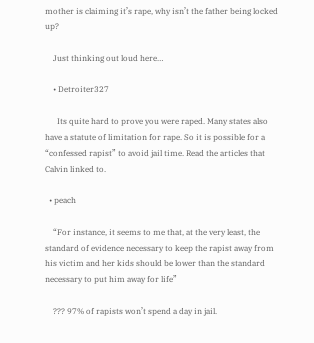mother is claiming it’s rape, why isn’t the father being locked up?

    Just thinking out loud here…

    • Detroiter327

      Its quite hard to prove you were raped. Many states also have a statute of limitation for rape. So it is possible for a “confessed rapist” to avoid jail time. Read the articles that Calvin linked to.

  • peach

    “For instance, it seems to me that, at the very least, the standard of evidence necessary to keep the rapist away from his victim and her kids should be lower than the standard necessary to put him away for life”

    ??? 97% of rapists won’t spend a day in jail.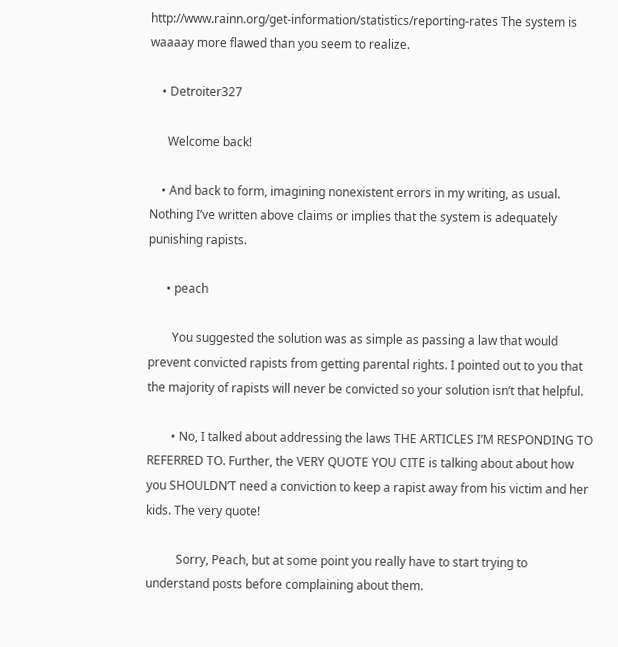http://www.rainn.org/get-information/statistics/reporting-rates The system is waaaay more flawed than you seem to realize.

    • Detroiter327

      Welcome back!

    • And back to form, imagining nonexistent errors in my writing, as usual. Nothing I’ve written above claims or implies that the system is adequately punishing rapists.

      • peach

        You suggested the solution was as simple as passing a law that would prevent convicted rapists from getting parental rights. I pointed out to you that the majority of rapists will never be convicted so your solution isn’t that helpful.

        • No, I talked about addressing the laws THE ARTICLES I’M RESPONDING TO REFERRED TO. Further, the VERY QUOTE YOU CITE is talking about about how you SHOULDN’T need a conviction to keep a rapist away from his victim and her kids. The very quote!

          Sorry, Peach, but at some point you really have to start trying to understand posts before complaining about them.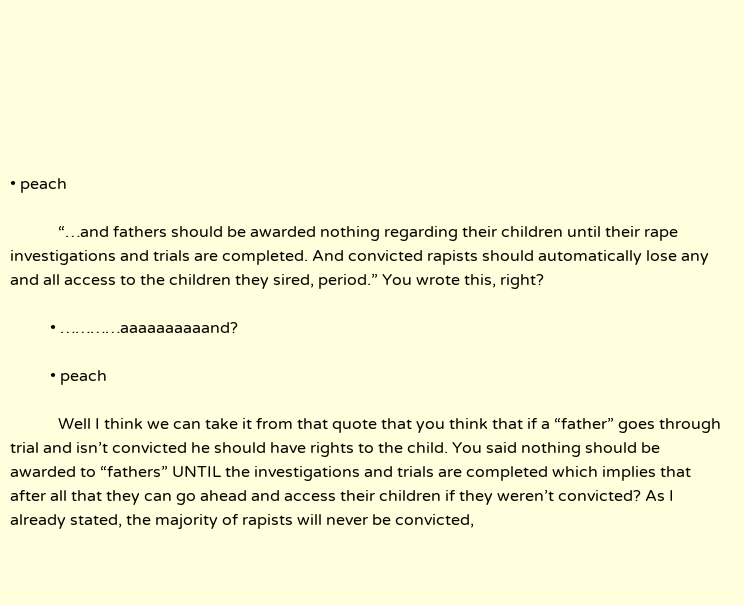• peach

            “…and fathers should be awarded nothing regarding their children until their rape investigations and trials are completed. And convicted rapists should automatically lose any and all access to the children they sired, period.” You wrote this, right?

          • …………aaaaaaaaaand?

          • peach

            Well I think we can take it from that quote that you think that if a “father” goes through trial and isn’t convicted he should have rights to the child. You said nothing should be awarded to “fathers” UNTIL the investigations and trials are completed which implies that after all that they can go ahead and access their children if they weren’t convicted? As I already stated, the majority of rapists will never be convicted,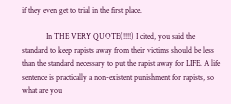if they even get to trial in the first place.

            In THE VERY QUOTE(!!!!) I cited, you said the standard to keep rapists away from their victims should be less than the standard necessary to put the rapist away for LIFE. A life sentence is practically a non-existent punishment for rapists, so what are you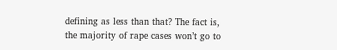defining as less than that? The fact is, the majority of rape cases won’t go to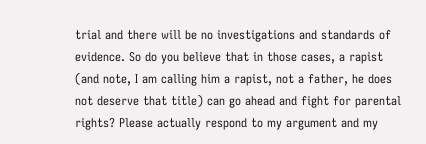trial and there will be no investigations and standards of evidence. So do you believe that in those cases, a rapist (and note, I am calling him a rapist, not a father, he does not deserve that title) can go ahead and fight for parental rights? Please actually respond to my argument and my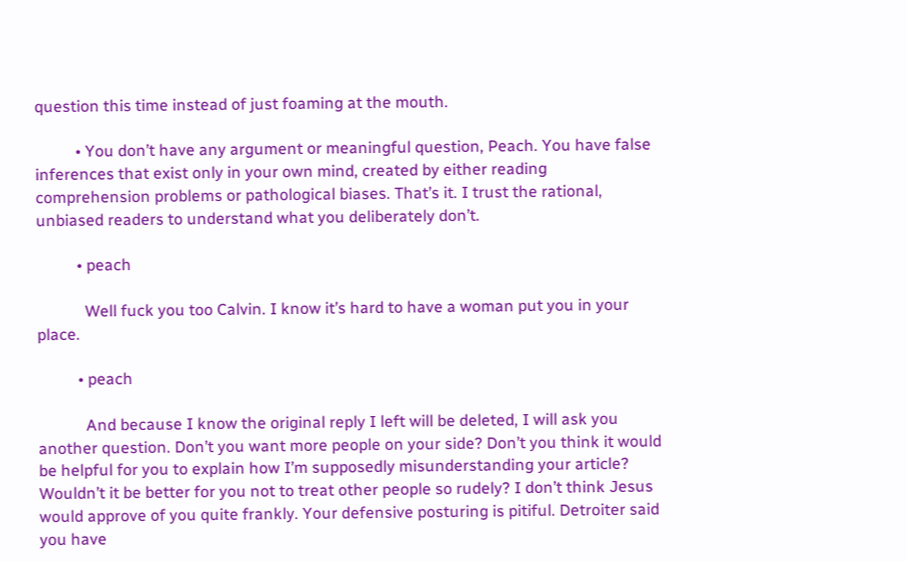question this time instead of just foaming at the mouth.

          • You don’t have any argument or meaningful question, Peach. You have false inferences that exist only in your own mind, created by either reading comprehension problems or pathological biases. That’s it. I trust the rational, unbiased readers to understand what you deliberately don’t.

          • peach

            Well fuck you too Calvin. I know it’s hard to have a woman put you in your place.

          • peach

            And because I know the original reply I left will be deleted, I will ask you another question. Don’t you want more people on your side? Don’t you think it would be helpful for you to explain how I’m supposedly misunderstanding your article? Wouldn’t it be better for you not to treat other people so rudely? I don’t think Jesus would approve of you quite frankly. Your defensive posturing is pitiful. Detroiter said you have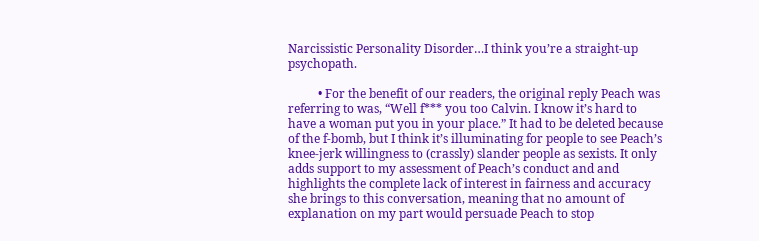Narcissistic Personality Disorder…I think you’re a straight-up psychopath.

          • For the benefit of our readers, the original reply Peach was referring to was, “Well f*** you too Calvin. I know it’s hard to have a woman put you in your place.” It had to be deleted because of the f-bomb, but I think it’s illuminating for people to see Peach’s knee-jerk willingness to (crassly) slander people as sexists. It only adds support to my assessment of Peach’s conduct and and highlights the complete lack of interest in fairness and accuracy she brings to this conversation, meaning that no amount of explanation on my part would persuade Peach to stop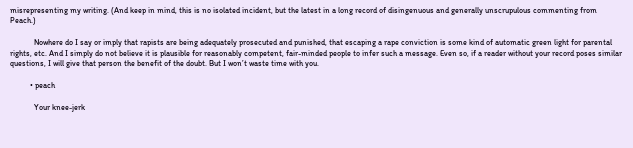misrepresenting my writing. (And keep in mind, this is no isolated incident, but the latest in a long record of disingenuous and generally unscrupulous commenting from Peach.)

            Nowhere do I say or imply that rapists are being adequately prosecuted and punished, that escaping a rape conviction is some kind of automatic green light for parental rights, etc. And I simply do not believe it is plausible for reasonably competent, fair-minded people to infer such a message. Even so, if a reader without your record poses similar questions, I will give that person the benefit of the doubt. But I won’t waste time with you.

          • peach

            Your knee-jerk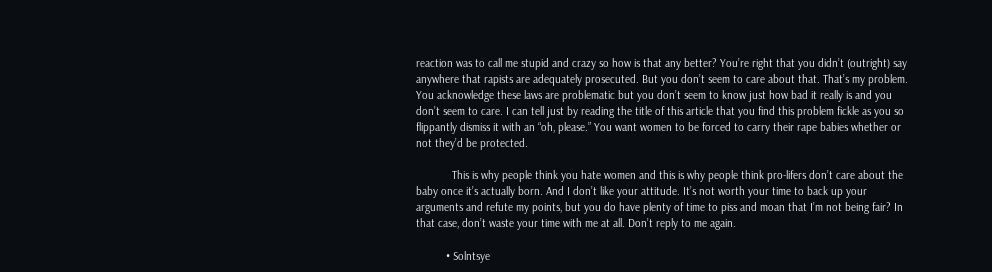reaction was to call me stupid and crazy so how is that any better? You’re right that you didn’t (outright) say anywhere that rapists are adequately prosecuted. But you don’t seem to care about that. That’s my problem. You acknowledge these laws are problematic but you don’t seem to know just how bad it really is and you don’t seem to care. I can tell just by reading the title of this article that you find this problem fickle as you so flippantly dismiss it with an “oh, please.” You want women to be forced to carry their rape babies whether or not they’d be protected.

            This is why people think you hate women and this is why people think pro-lifers don’t care about the baby once it’s actually born. And I don’t like your attitude. It’s not worth your time to back up your arguments and refute my points, but you do have plenty of time to piss and moan that I’m not being fair? In that case, don’t waste your time with me at all. Don’t reply to me again.

          • Solntsye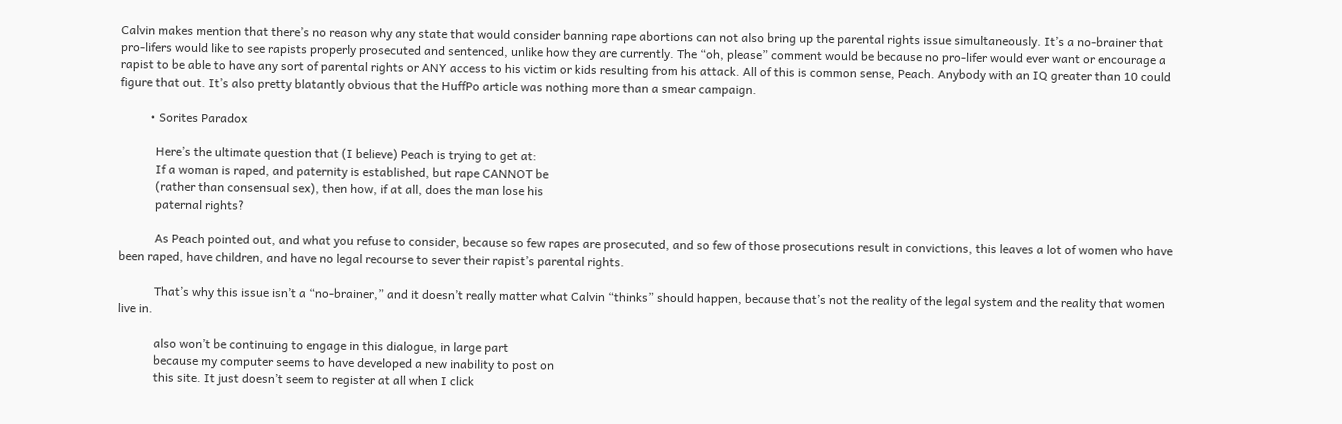Calvin makes mention that there’s no reason why any state that would consider banning rape abortions can not also bring up the parental rights issue simultaneously. It’s a no-brainer that pro-lifers would like to see rapists properly prosecuted and sentenced, unlike how they are currently. The “oh, please” comment would be because no pro-lifer would ever want or encourage a rapist to be able to have any sort of parental rights or ANY access to his victim or kids resulting from his attack. All of this is common sense, Peach. Anybody with an IQ greater than 10 could figure that out. It’s also pretty blatantly obvious that the HuffPo article was nothing more than a smear campaign.

          • Sorites Paradox

            Here’s the ultimate question that (I believe) Peach is trying to get at:
            If a woman is raped, and paternity is established, but rape CANNOT be
            (rather than consensual sex), then how, if at all, does the man lose his
            paternal rights?

            As Peach pointed out, and what you refuse to consider, because so few rapes are prosecuted, and so few of those prosecutions result in convictions, this leaves a lot of women who have been raped, have children, and have no legal recourse to sever their rapist’s parental rights.

            That’s why this issue isn’t a “no-brainer,” and it doesn’t really matter what Calvin “thinks” should happen, because that’s not the reality of the legal system and the reality that women live in.

            also won’t be continuing to engage in this dialogue, in large part
            because my computer seems to have developed a new inability to post on
            this site. It just doesn’t seem to register at all when I click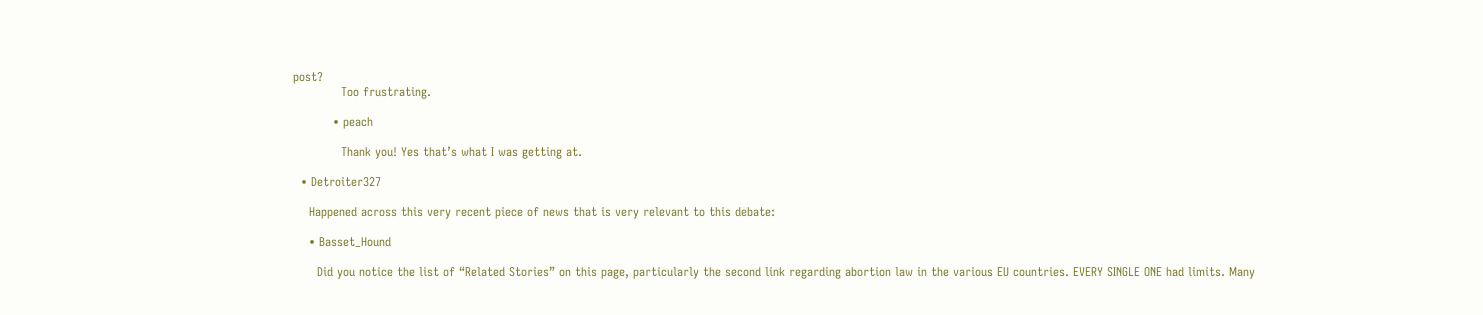post?
            Too frustrating.

          • peach

            Thank you! Yes that’s what I was getting at.

  • Detroiter327

    Happened across this very recent piece of news that is very relevant to this debate:

    • Basset_Hound

      Did you notice the list of “Related Stories” on this page, particularly the second link regarding abortion law in the various EU countries. EVERY SINGLE ONE had limits. Many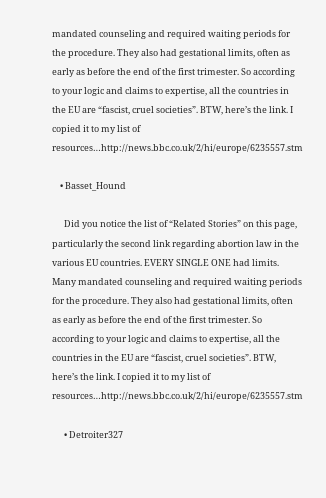mandated counseling and required waiting periods for the procedure. They also had gestational limits, often as early as before the end of the first trimester. So according to your logic and claims to expertise, all the countries in the EU are “fascist, cruel societies”. BTW, here’s the link. I copied it to my list of resources…http://news.bbc.co.uk/2/hi/europe/6235557.stm

    • Basset_Hound

      Did you notice the list of “Related Stories” on this page, particularly the second link regarding abortion law in the various EU countries. EVERY SINGLE ONE had limits. Many mandated counseling and required waiting periods for the procedure. They also had gestational limits, often as early as before the end of the first trimester. So according to your logic and claims to expertise, all the countries in the EU are “fascist, cruel societies”. BTW, here’s the link. I copied it to my list of resources…http://news.bbc.co.uk/2/hi/europe/6235557.stm

      • Detroiter327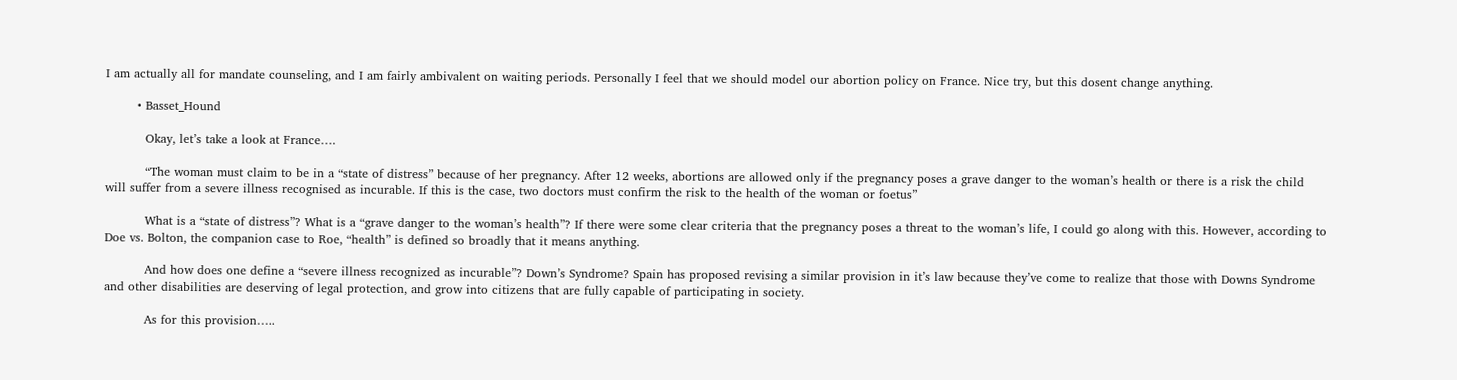I am actually all for mandate counseling, and I am fairly ambivalent on waiting periods. Personally I feel that we should model our abortion policy on France. Nice try, but this dosent change anything.

        • Basset_Hound

          Okay, let’s take a look at France….

          “The woman must claim to be in a “state of distress” because of her pregnancy. After 12 weeks, abortions are allowed only if the pregnancy poses a grave danger to the woman’s health or there is a risk the child will suffer from a severe illness recognised as incurable. If this is the case, two doctors must confirm the risk to the health of the woman or foetus”

          What is a “state of distress”? What is a “grave danger to the woman’s health”? If there were some clear criteria that the pregnancy poses a threat to the woman’s life, I could go along with this. However, according to Doe vs. Bolton, the companion case to Roe, “health” is defined so broadly that it means anything.

          And how does one define a “severe illness recognized as incurable”? Down’s Syndrome? Spain has proposed revising a similar provision in it’s law because they’ve come to realize that those with Downs Syndrome and other disabilities are deserving of legal protection, and grow into citizens that are fully capable of participating in society.

          As for this provision…..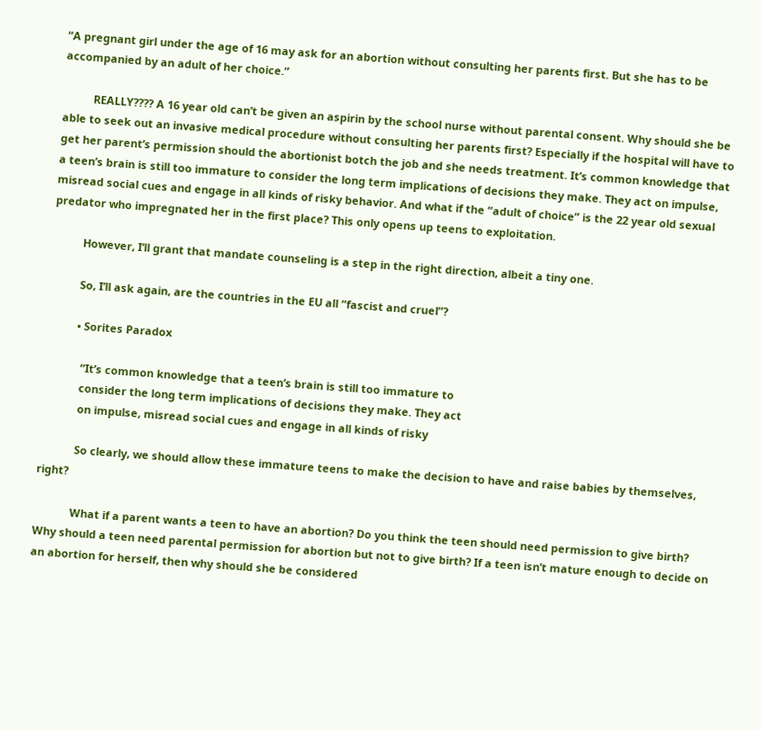“A pregnant girl under the age of 16 may ask for an abortion without consulting her parents first. But she has to be accompanied by an adult of her choice.”

          REALLY???? A 16 year old can’t be given an aspirin by the school nurse without parental consent. Why should she be able to seek out an invasive medical procedure without consulting her parents first? Especially if the hospital will have to get her parent’s permission should the abortionist botch the job and she needs treatment. It’s common knowledge that a teen’s brain is still too immature to consider the long term implications of decisions they make. They act on impulse, misread social cues and engage in all kinds of risky behavior. And what if the “adult of choice” is the 22 year old sexual predator who impregnated her in the first place? This only opens up teens to exploitation.

          However, I’ll grant that mandate counseling is a step in the right direction, albeit a tiny one.

          So, I’ll ask again, are the countries in the EU all “fascist and cruel”?

          • Sorites Paradox

            “It’s common knowledge that a teen’s brain is still too immature to
            consider the long term implications of decisions they make. They act
            on impulse, misread social cues and engage in all kinds of risky

            So clearly, we should allow these immature teens to make the decision to have and raise babies by themselves, right?

            What if a parent wants a teen to have an abortion? Do you think the teen should need permission to give birth? Why should a teen need parental permission for abortion but not to give birth? If a teen isn’t mature enough to decide on an abortion for herself, then why should she be considered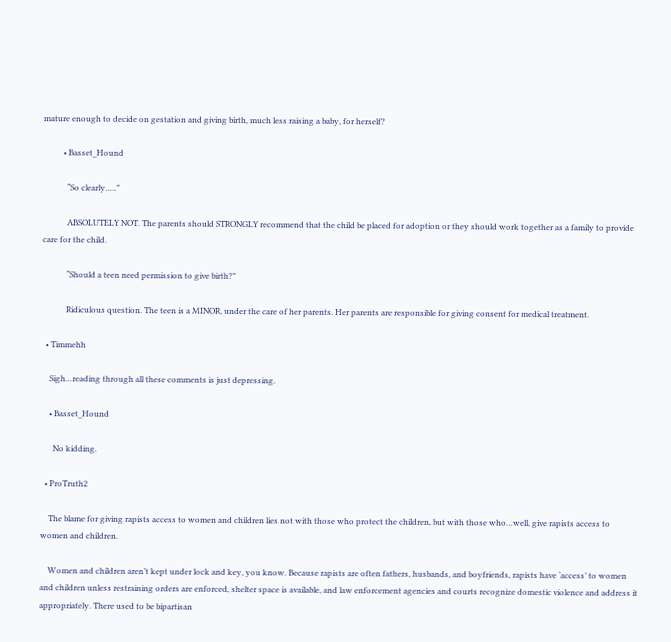mature enough to decide on gestation and giving birth, much less raising a baby, for herself?

          • Basset_Hound

            “So clearly…..”

            ABSOLUTELY NOT. The parents should STRONGLY recommend that the child be placed for adoption or they should work together as a family to provide care for the child.

            “Should a teen need permission to give birth?”

            Ridiculous question. The teen is a MINOR, under the care of her parents. Her parents are responsible for giving consent for medical treatment.

  • Timmehh

    Sigh…reading through all these comments is just depressing.

    • Basset_Hound

      No kidding.

  • ProTruth2

    The blame for giving rapists access to women and children lies not with those who protect the children, but with those who…well, give rapists access to women and children.

    Women and children aren’t kept under lock and key, you know. Because rapists are often fathers, husbands, and boyfriends, rapists have ‘access’ to women and children unless restraining orders are enforced, shelter space is available, and law enforcement agencies and courts recognize domestic violence and address it appropriately. There used to be bipartisan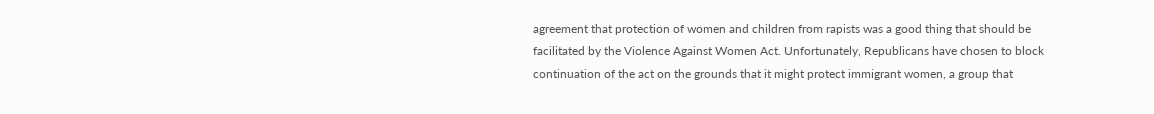agreement that protection of women and children from rapists was a good thing that should be facilitated by the Violence Against Women Act. Unfortunately, Republicans have chosen to block continuation of the act on the grounds that it might protect immigrant women, a group that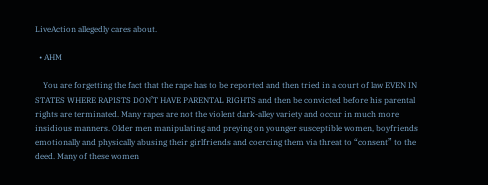LiveAction allegedly cares about.

  • AHM

    You are forgetting the fact that the rape has to be reported and then tried in a court of law EVEN IN STATES WHERE RAPISTS DON’T HAVE PARENTAL RIGHTS and then be convicted before his parental rights are terminated. Many rapes are not the violent dark-alley variety and occur in much more insidious manners. Older men manipulating and preying on younger susceptible women, boyfriends emotionally and physically abusing their girlfriends and coercing them via threat to “consent” to the deed. Many of these women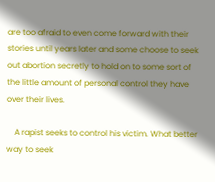are too afraid to even come forward with their stories until years later and some choose to seek out abortion secretly to hold on to some sort of the little amount of personal control they have over their lives.

    A rapist seeks to control his victim. What better way to seek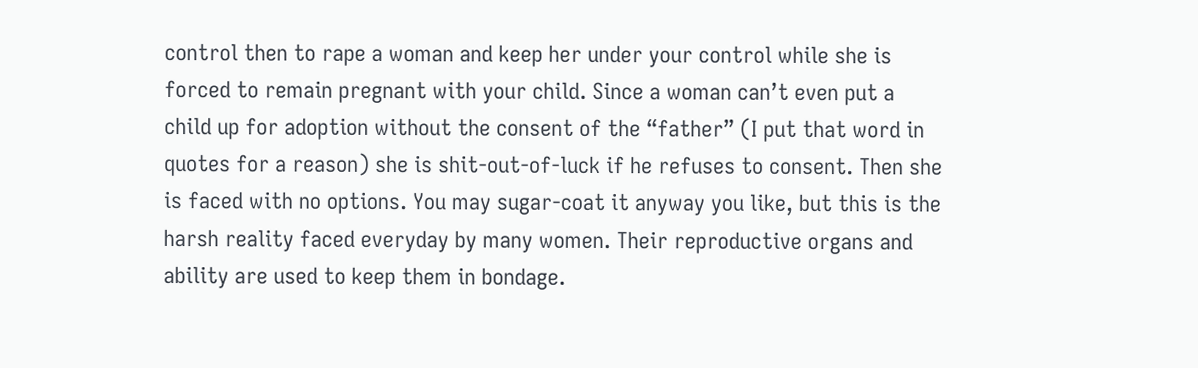control then to rape a woman and keep her under your control while she is forced to remain pregnant with your child. Since a woman can’t even put a child up for adoption without the consent of the “father” (I put that word in quotes for a reason) she is shit-out-of-luck if he refuses to consent. Then she is faced with no options. You may sugar-coat it anyway you like, but this is the harsh reality faced everyday by many women. Their reproductive organs and ability are used to keep them in bondage.